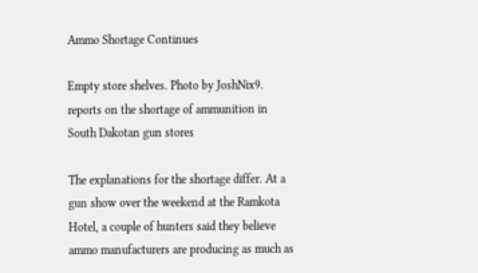Ammo Shortage Continues

Empty store shelves. Photo by JoshNix9. reports on the shortage of ammunition in South Dakotan gun stores

The explanations for the shortage differ. At a gun show over the weekend at the Ramkota Hotel, a couple of hunters said they believe ammo manufacturers are producing as much as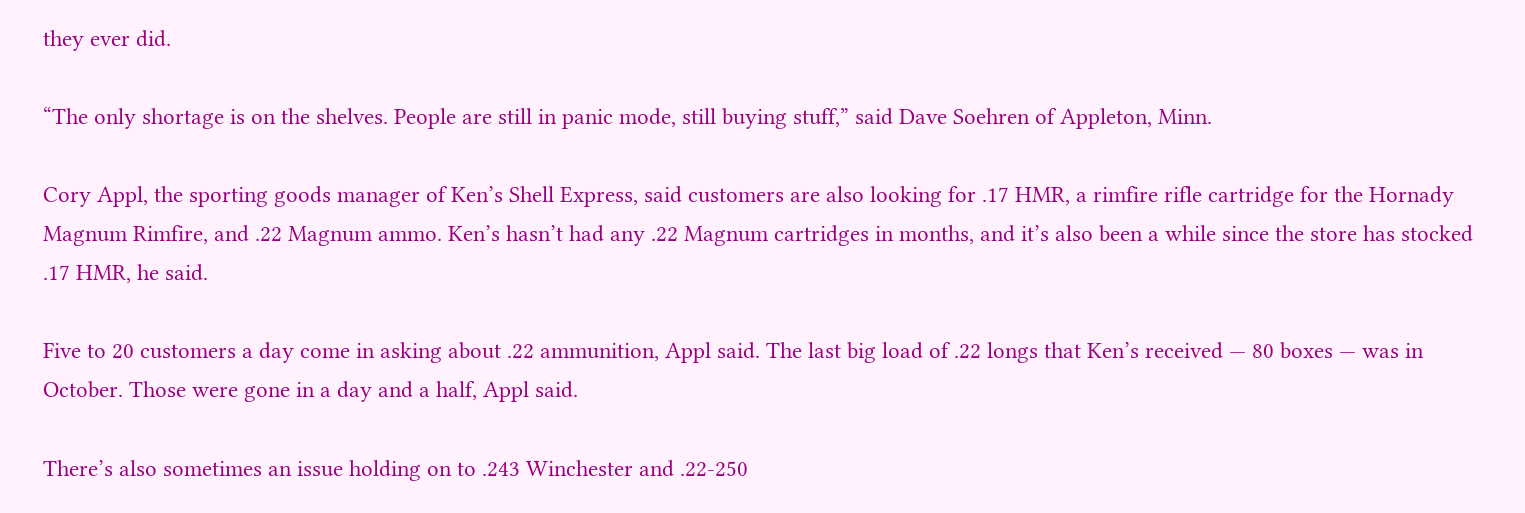they ever did.

“The only shortage is on the shelves. People are still in panic mode, still buying stuff,” said Dave Soehren of Appleton, Minn.

Cory Appl, the sporting goods manager of Ken’s Shell Express, said customers are also looking for .17 HMR, a rimfire rifle cartridge for the Hornady Magnum Rimfire, and .22 Magnum ammo. Ken’s hasn’t had any .22 Magnum cartridges in months, and it’s also been a while since the store has stocked .17 HMR, he said.

Five to 20 customers a day come in asking about .22 ammunition, Appl said. The last big load of .22 longs that Ken’s received — 80 boxes — was in October. Those were gone in a day and a half, Appl said.

There’s also sometimes an issue holding on to .243 Winchester and .22-250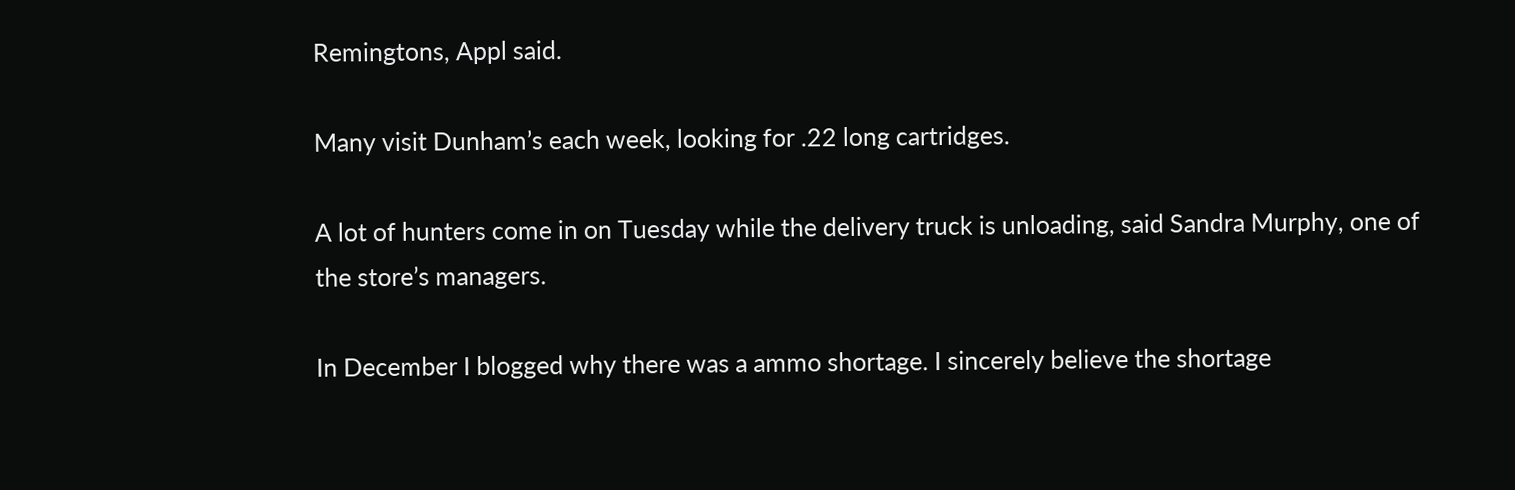Remingtons, Appl said.

Many visit Dunham’s each week, looking for .22 long cartridges.

A lot of hunters come in on Tuesday while the delivery truck is unloading, said Sandra Murphy, one of the store’s managers.

In December I blogged why there was a ammo shortage. I sincerely believe the shortage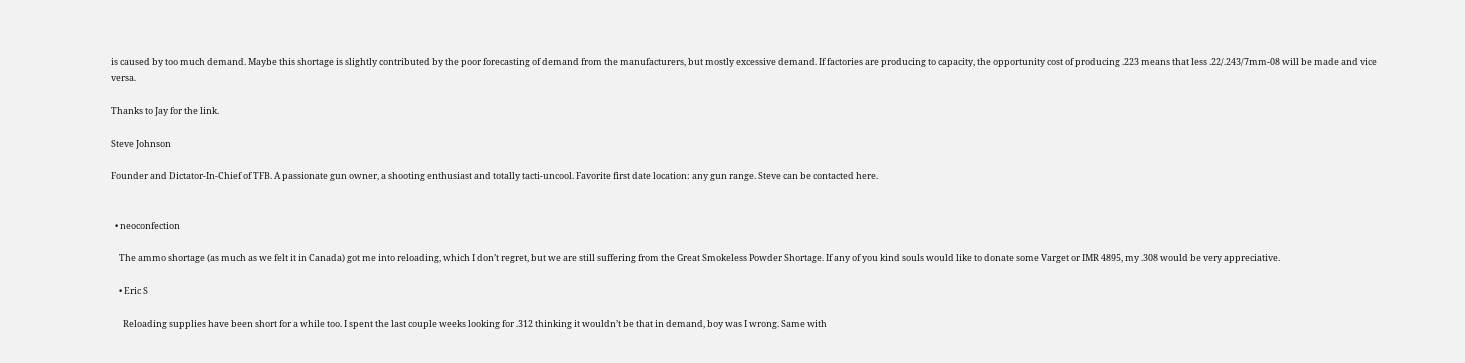is caused by too much demand. Maybe this shortage is slightly contributed by the poor forecasting of demand from the manufacturers, but mostly excessive demand. If factories are producing to capacity, the opportunity cost of producing .223 means that less .22/.243/7mm-08 will be made and vice versa.

Thanks to Jay for the link.

Steve Johnson

Founder and Dictator-In-Chief of TFB. A passionate gun owner, a shooting enthusiast and totally tacti-uncool. Favorite first date location: any gun range. Steve can be contacted here.


  • neoconfection

    The ammo shortage (as much as we felt it in Canada) got me into reloading, which I don’t regret, but we are still suffering from the Great Smokeless Powder Shortage. If any of you kind souls would like to donate some Varget or IMR 4895, my .308 would be very appreciative.

    • Eric S

      Reloading supplies have been short for a while too. I spent the last couple weeks looking for .312 thinking it wouldn’t be that in demand, boy was I wrong. Same with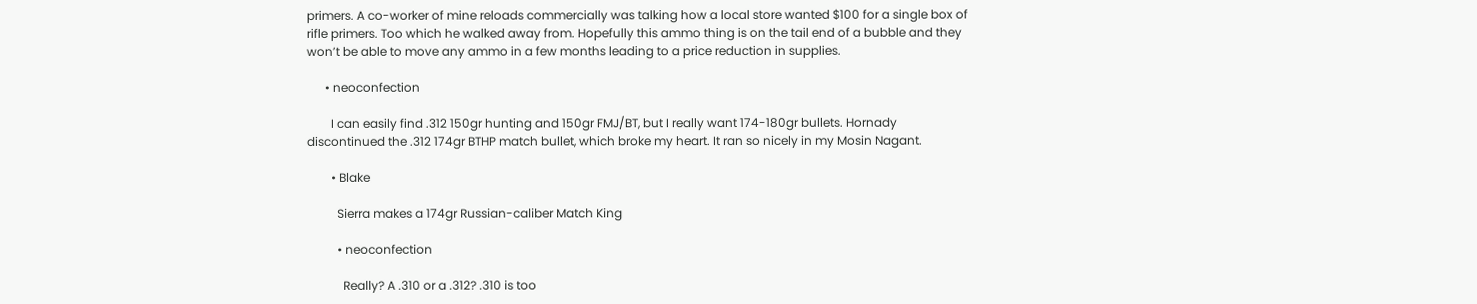primers. A co-worker of mine reloads commercially was talking how a local store wanted $100 for a single box of rifle primers. Too which he walked away from. Hopefully this ammo thing is on the tail end of a bubble and they won’t be able to move any ammo in a few months leading to a price reduction in supplies.

      • neoconfection

        I can easily find .312 150gr hunting and 150gr FMJ/BT, but I really want 174-180gr bullets. Hornady discontinued the .312 174gr BTHP match bullet, which broke my heart. It ran so nicely in my Mosin Nagant.

        • Blake

          Sierra makes a 174gr Russian-caliber Match King

          • neoconfection

            Really? A .310 or a .312? .310 is too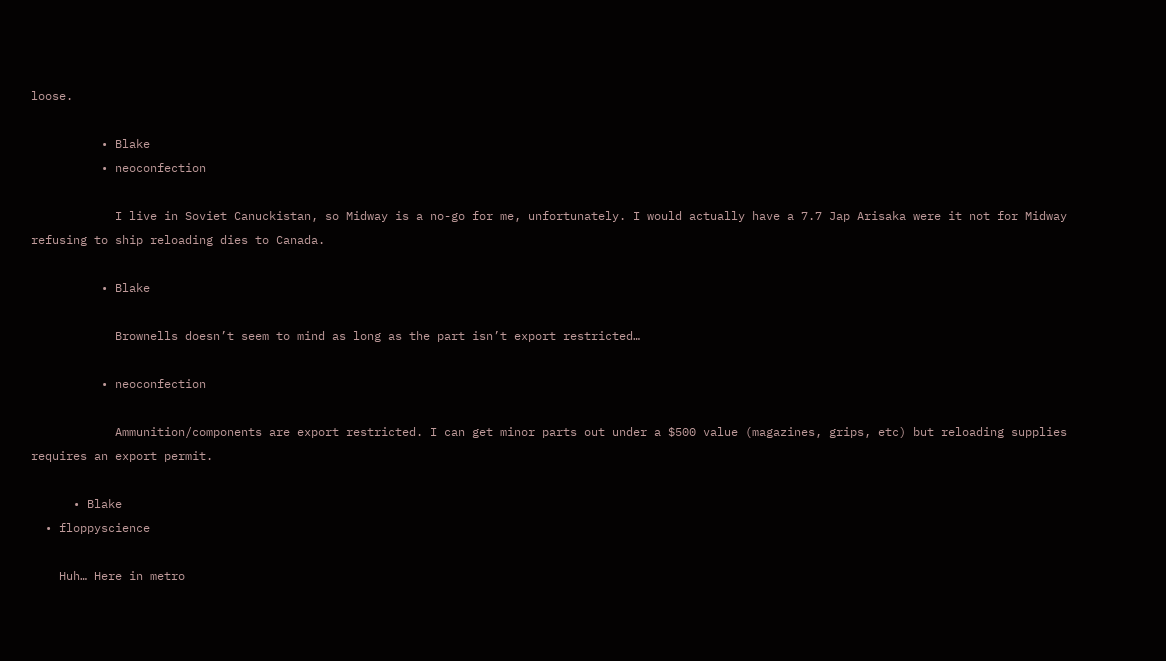loose.

          • Blake
          • neoconfection

            I live in Soviet Canuckistan, so Midway is a no-go for me, unfortunately. I would actually have a 7.7 Jap Arisaka were it not for Midway refusing to ship reloading dies to Canada.

          • Blake

            Brownells doesn’t seem to mind as long as the part isn’t export restricted…

          • neoconfection

            Ammunition/components are export restricted. I can get minor parts out under a $500 value (magazines, grips, etc) but reloading supplies requires an export permit.

      • Blake
  • floppyscience

    Huh… Here in metro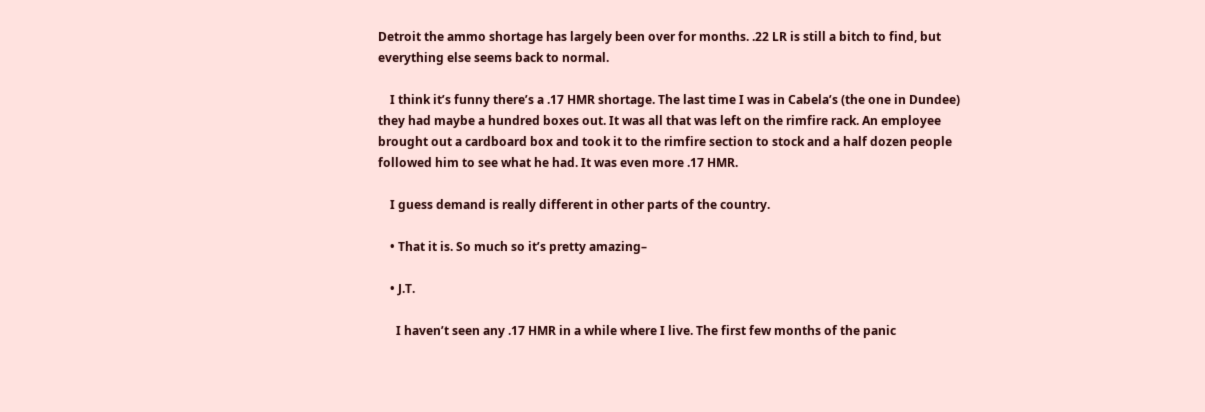Detroit the ammo shortage has largely been over for months. .22 LR is still a bitch to find, but everything else seems back to normal.

    I think it’s funny there’s a .17 HMR shortage. The last time I was in Cabela’s (the one in Dundee) they had maybe a hundred boxes out. It was all that was left on the rimfire rack. An employee brought out a cardboard box and took it to the rimfire section to stock and a half dozen people followed him to see what he had. It was even more .17 HMR.

    I guess demand is really different in other parts of the country.

    • That it is. So much so it’s pretty amazing–

    • J.T.

      I haven’t seen any .17 HMR in a while where I live. The first few months of the panic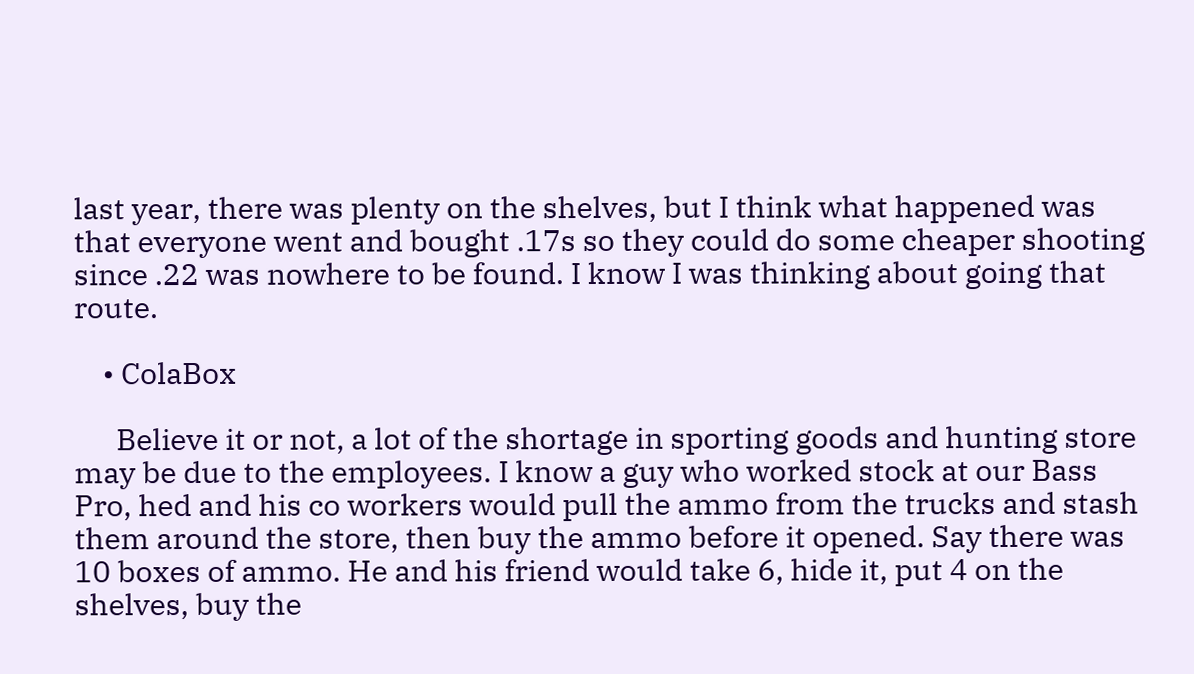last year, there was plenty on the shelves, but I think what happened was that everyone went and bought .17s so they could do some cheaper shooting since .22 was nowhere to be found. I know I was thinking about going that route.

    • ColaBox

      Believe it or not, a lot of the shortage in sporting goods and hunting store may be due to the employees. I know a guy who worked stock at our Bass Pro, hed and his co workers would pull the ammo from the trucks and stash them around the store, then buy the ammo before it opened. Say there was 10 boxes of ammo. He and his friend would take 6, hide it, put 4 on the shelves, buy the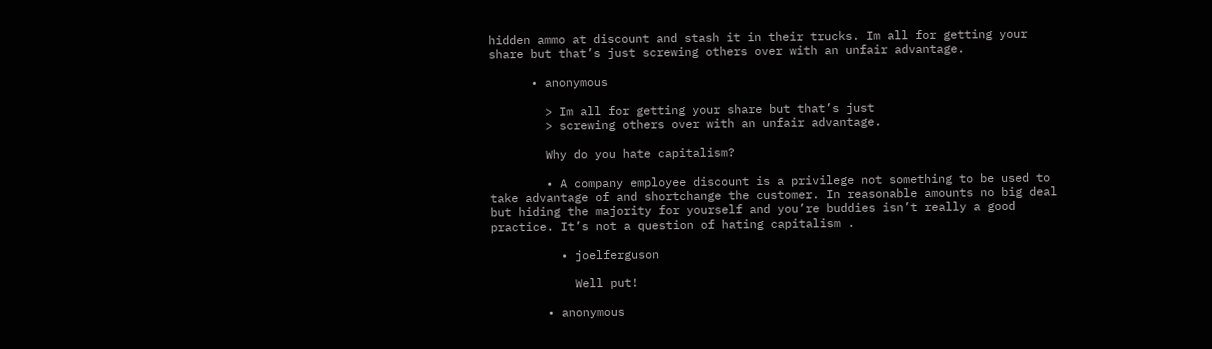hidden ammo at discount and stash it in their trucks. Im all for getting your share but that’s just screwing others over with an unfair advantage.

      • anonymous

        > Im all for getting your share but that’s just
        > screwing others over with an unfair advantage.

        Why do you hate capitalism?

        • A company employee discount is a privilege not something to be used to take advantage of and shortchange the customer. In reasonable amounts no big deal but hiding the majority for yourself and you’re buddies isn’t really a good practice. It’s not a question of hating capitalism .

          • joelferguson

            Well put!

        • anonymous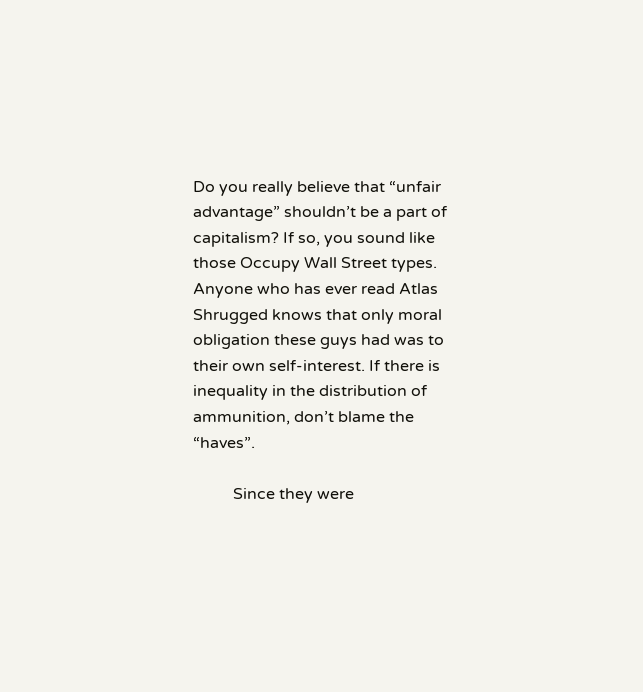Do you really believe that “unfair advantage” shouldn’t be a part of capitalism? If so, you sound like those Occupy Wall Street types. Anyone who has ever read Atlas Shrugged knows that only moral obligation these guys had was to their own self-interest. If there is inequality in the distribution of ammunition, don’t blame the “haves”.

          Since they were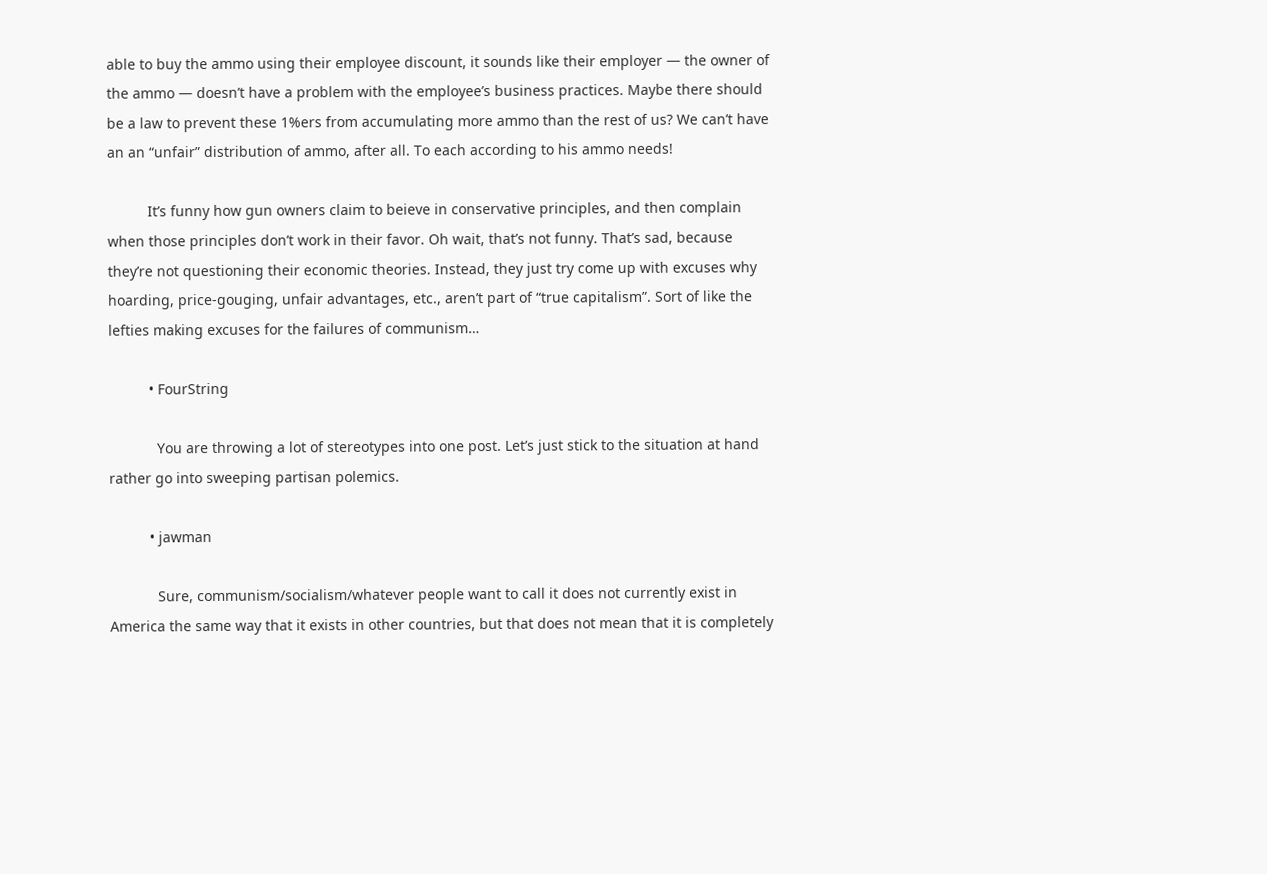able to buy the ammo using their employee discount, it sounds like their employer — the owner of the ammo — doesn’t have a problem with the employee’s business practices. Maybe there should be a law to prevent these 1%ers from accumulating more ammo than the rest of us? We can’t have an an “unfair” distribution of ammo, after all. To each according to his ammo needs!

          It’s funny how gun owners claim to beieve in conservative principles, and then complain when those principles don’t work in their favor. Oh wait, that’s not funny. That’s sad, because they’re not questioning their economic theories. Instead, they just try come up with excuses why hoarding, price-gouging, unfair advantages, etc., aren’t part of “true capitalism”. Sort of like the lefties making excuses for the failures of communism…

          • FourString

            You are throwing a lot of stereotypes into one post. Let’s just stick to the situation at hand rather go into sweeping partisan polemics.

          • jawman

            Sure, communism/socialism/whatever people want to call it does not currently exist in America the same way that it exists in other countries, but that does not mean that it is completely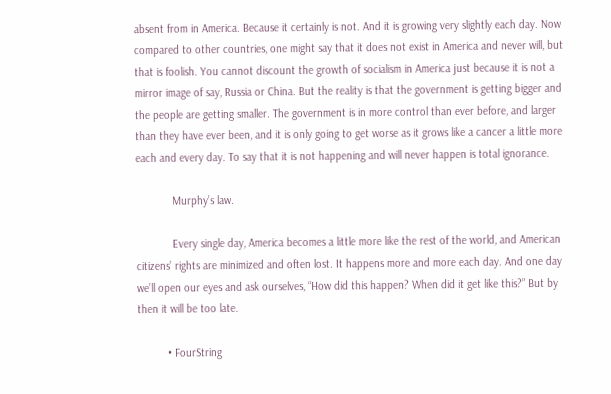absent from in America. Because it certainly is not. And it is growing very slightly each day. Now compared to other countries, one might say that it does not exist in America and never will, but that is foolish. You cannot discount the growth of socialism in America just because it is not a mirror image of say, Russia or China. But the reality is that the government is getting bigger and the people are getting smaller. The government is in more control than ever before, and larger than they have ever been, and it is only going to get worse as it grows like a cancer a little more each and every day. To say that it is not happening and will never happen is total ignorance.

            Murphy’s law.

            Every single day, America becomes a little more like the rest of the world, and American citizens’ rights are minimized and often lost. It happens more and more each day. And one day we’ll open our eyes and ask ourselves, “How did this happen? When did it get like this?” But by then it will be too late.

          • FourString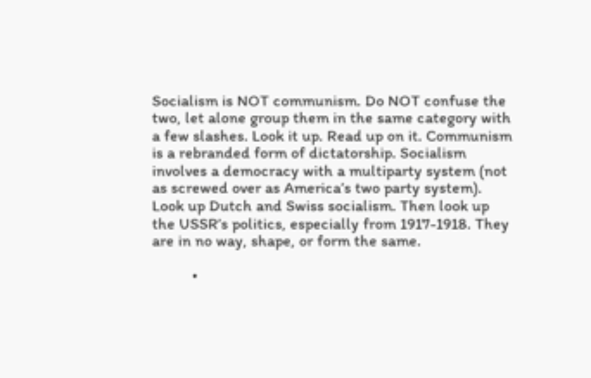Socialism is NOT communism. Do NOT confuse the two, let alone group them in the same category with a few slashes. Look it up. Read up on it. Communism is a rebranded form of dictatorship. Socialism involves a democracy with a multiparty system (not as screwed over as America’s two party system). Look up Dutch and Swiss socialism. Then look up the USSR’s politics, especially from 1917-1918. They are in no way, shape, or form the same.

          •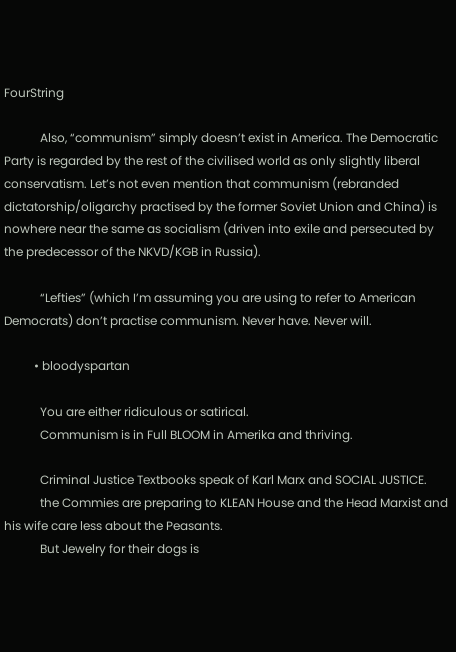FourString

            Also, “communism” simply doesn’t exist in America. The Democratic Party is regarded by the rest of the civilised world as only slightly liberal conservatism. Let’s not even mention that communism (rebranded dictatorship/oligarchy practised by the former Soviet Union and China) is nowhere near the same as socialism (driven into exile and persecuted by the predecessor of the NKVD/KGB in Russia).

            “Lefties” (which I’m assuming you are using to refer to American Democrats) don’t practise communism. Never have. Never will.

          • bloodyspartan

            You are either ridiculous or satirical.
            Communism is in Full BLOOM in Amerika and thriving.

            Criminal Justice Textbooks speak of Karl Marx and SOCIAL JUSTICE.
            the Commies are preparing to KLEAN House and the Head Marxist and his wife care less about the Peasants.
            But Jewelry for their dogs is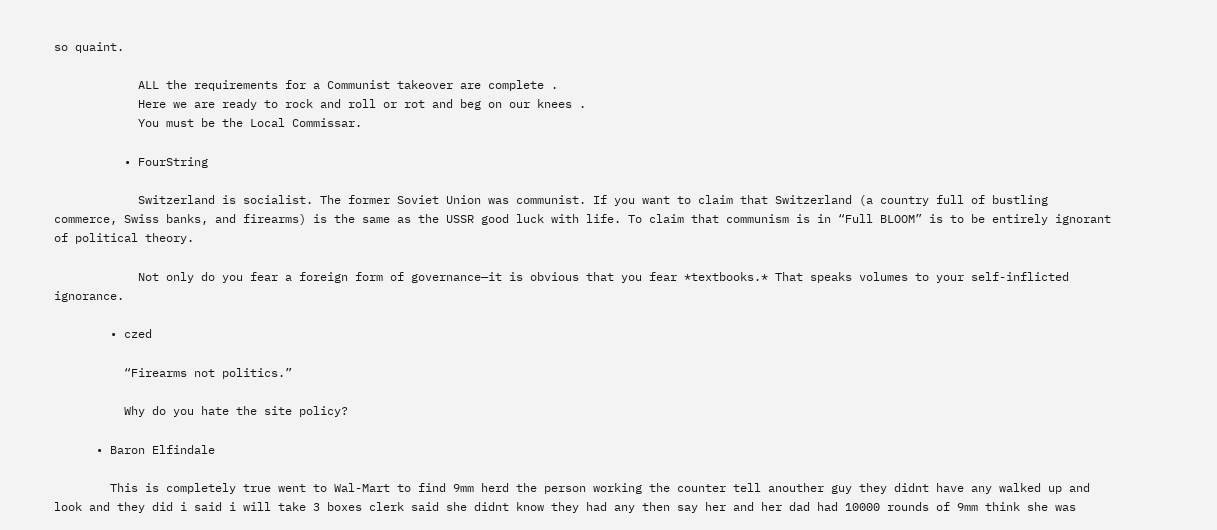so quaint.

            ALL the requirements for a Communist takeover are complete .
            Here we are ready to rock and roll or rot and beg on our knees .
            You must be the Local Commissar.

          • FourString

            Switzerland is socialist. The former Soviet Union was communist. If you want to claim that Switzerland (a country full of bustling commerce, Swiss banks, and firearms) is the same as the USSR good luck with life. To claim that communism is in “Full BLOOM” is to be entirely ignorant of political theory.

            Not only do you fear a foreign form of governance—it is obvious that you fear *textbooks.* That speaks volumes to your self-inflicted ignorance.

        • czed

          “Firearms not politics.”

          Why do you hate the site policy?

      • Baron Elfindale

        This is completely true went to Wal-Mart to find 9mm herd the person working the counter tell anouther guy they didnt have any walked up and look and they did i said i will take 3 boxes clerk said she didnt know they had any then say her and her dad had 10000 rounds of 9mm think she was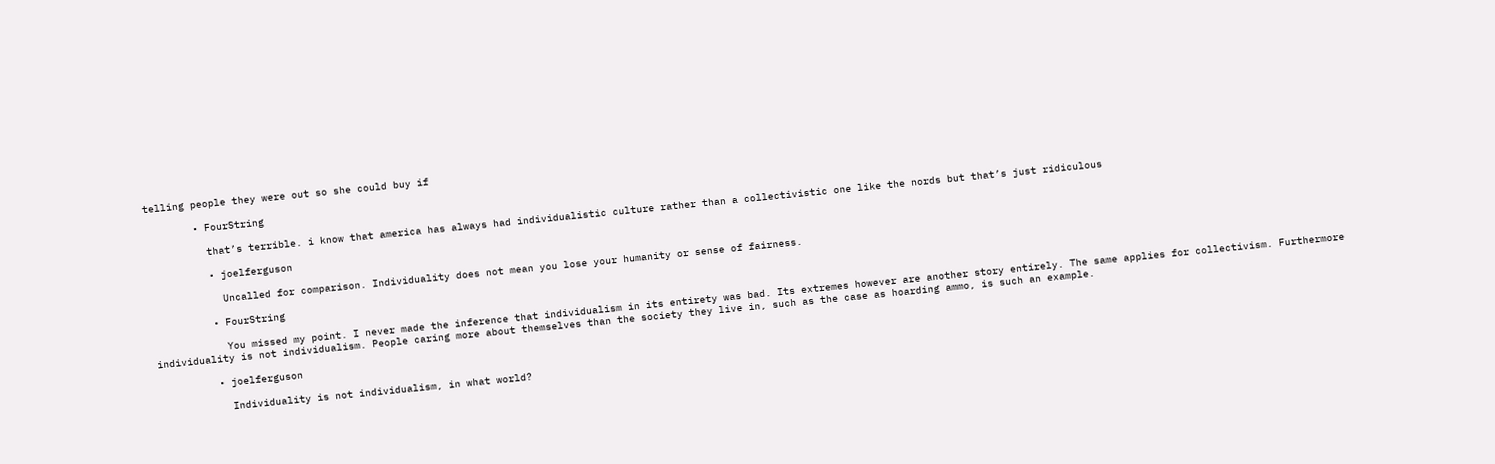telling people they were out so she could buy if

        • FourString

          that’s terrible. i know that america has always had individualistic culture rather than a collectivistic one like the nords but that’s just ridiculous

          • joelferguson

            Uncalled for comparison. Individuality does not mean you lose your humanity or sense of fairness.

          • FourString

            You missed my point. I never made the inference that individualism in its entirety was bad. Its extremes however are another story entirely. The same applies for collectivism. Furthermore individuality is not individualism. People caring more about themselves than the society they live in, such as the case as hoarding ammo, is such an example.

          • joelferguson

            Individuality is not individualism, in what world?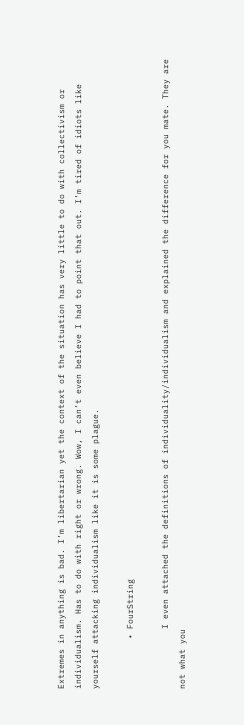Extremes in anything is bad. I’m libertarian yet the context of the situation has very little to do with collectivism or individualism. Has to do with right or wrong. Wow, I can’t even believe I had to point that out. I’m tired of idiots like yourself attacking individualism like it is some plague.

          • FourString

            I even attached the definitions of individuality/individualism and explained the difference for you mate. They are not what you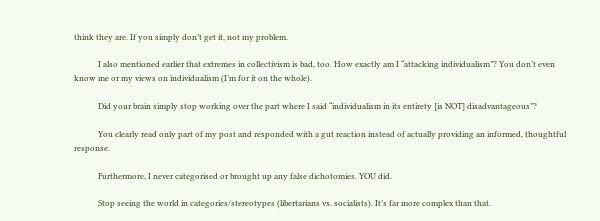think they are. If you simply don’t get it, not my problem.

            I also mentioned earlier that extremes in collectivism is bad, too. How exactly am I “attacking individualism”? You don’t even know me or my views on individualism (I’m for it on the whole).

            Did your brain simply stop working over the part where I said “individualism in its entirety [is NOT] disadvantageous”?

            You clearly read only part of my post and responded with a gut reaction instead of actually providing an informed, thoughtful response.

            Furthermore, I never categorised or brought up any false dichotomies. YOU did.

            Stop seeing the world in categories/stereotypes (libertarians vs. socialists). It’s far more complex than that.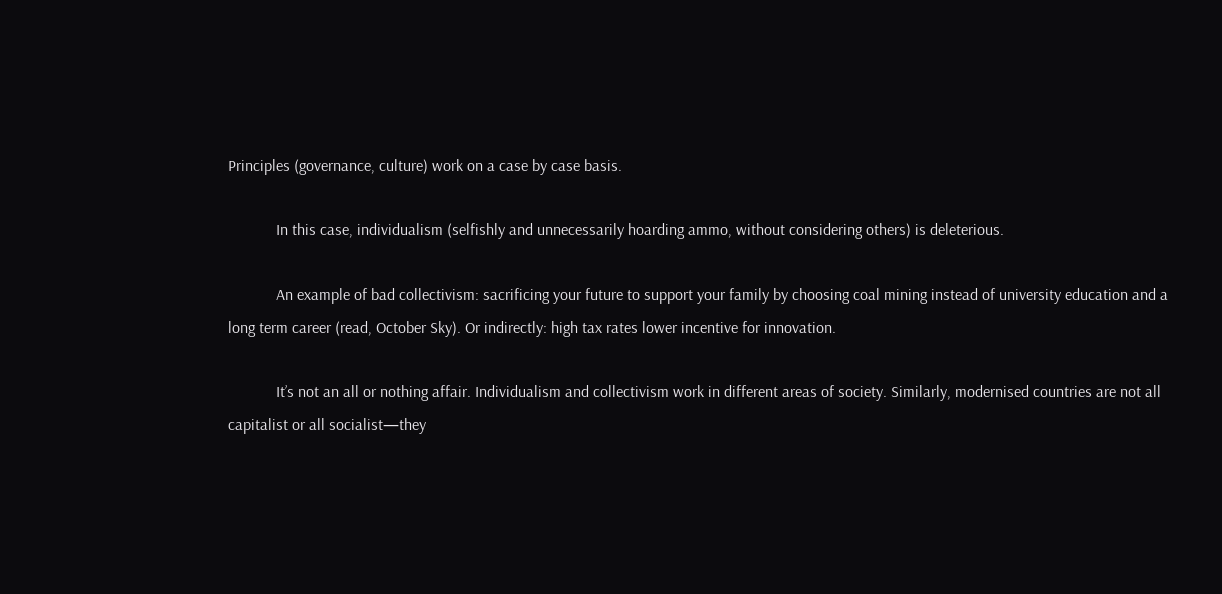Principles (governance, culture) work on a case by case basis.

            In this case, individualism (selfishly and unnecessarily hoarding ammo, without considering others) is deleterious.

            An example of bad collectivism: sacrificing your future to support your family by choosing coal mining instead of university education and a long term career (read, October Sky). Or indirectly: high tax rates lower incentive for innovation.

            It’s not an all or nothing affair. Individualism and collectivism work in different areas of society. Similarly, modernised countries are not all capitalist or all socialist—they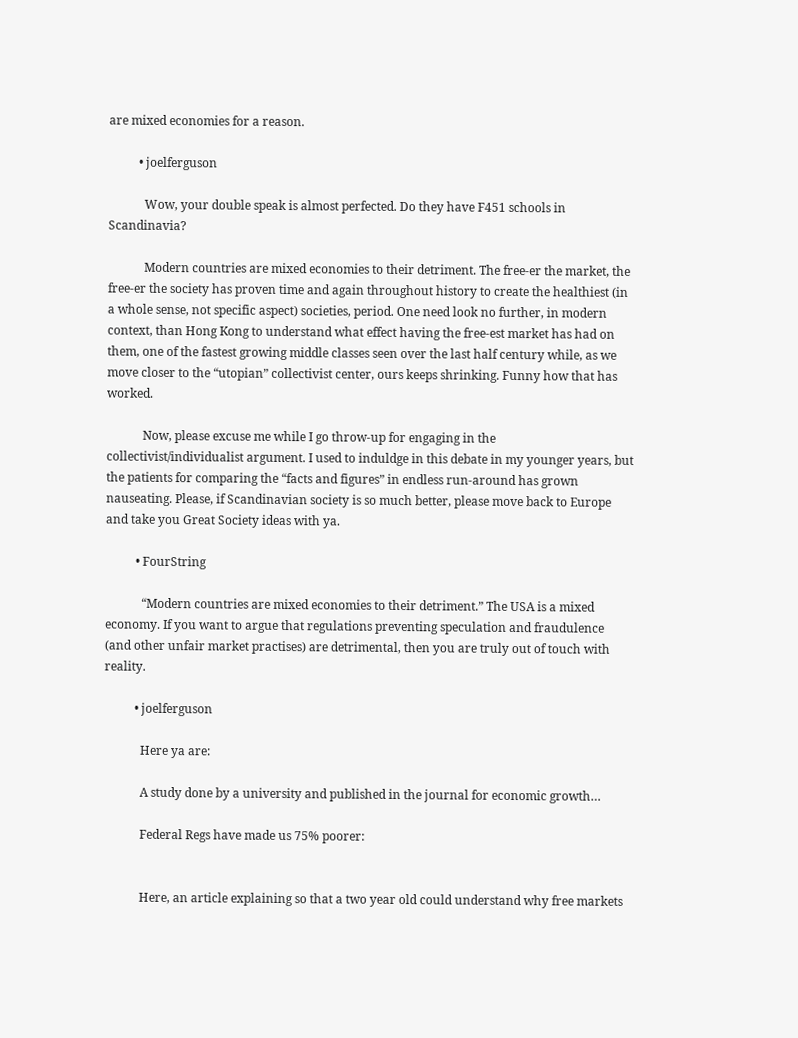are mixed economies for a reason.

          • joelferguson

            Wow, your double speak is almost perfected. Do they have F451 schools in Scandinavia?

            Modern countries are mixed economies to their detriment. The free-er the market, the free-er the society has proven time and again throughout history to create the healthiest (in a whole sense, not specific aspect) societies, period. One need look no further, in modern context, than Hong Kong to understand what effect having the free-est market has had on them, one of the fastest growing middle classes seen over the last half century while, as we move closer to the “utopian” collectivist center, ours keeps shrinking. Funny how that has worked.

            Now, please excuse me while I go throw-up for engaging in the collectivist/individualist argument. I used to induldge in this debate in my younger years, but the patients for comparing the “facts and figures” in endless run-around has grown nauseating. Please, if Scandinavian society is so much better, please move back to Europe and take you Great Society ideas with ya.

          • FourString

            “Modern countries are mixed economies to their detriment.” The USA is a mixed economy. If you want to argue that regulations preventing speculation and fraudulence (and other unfair market practises) are detrimental, then you are truly out of touch with reality.

          • joelferguson

            Here ya are:

            A study done by a university and published in the journal for economic growth…

            Federal Regs have made us 75% poorer:


            Here, an article explaining so that a two year old could understand why free markets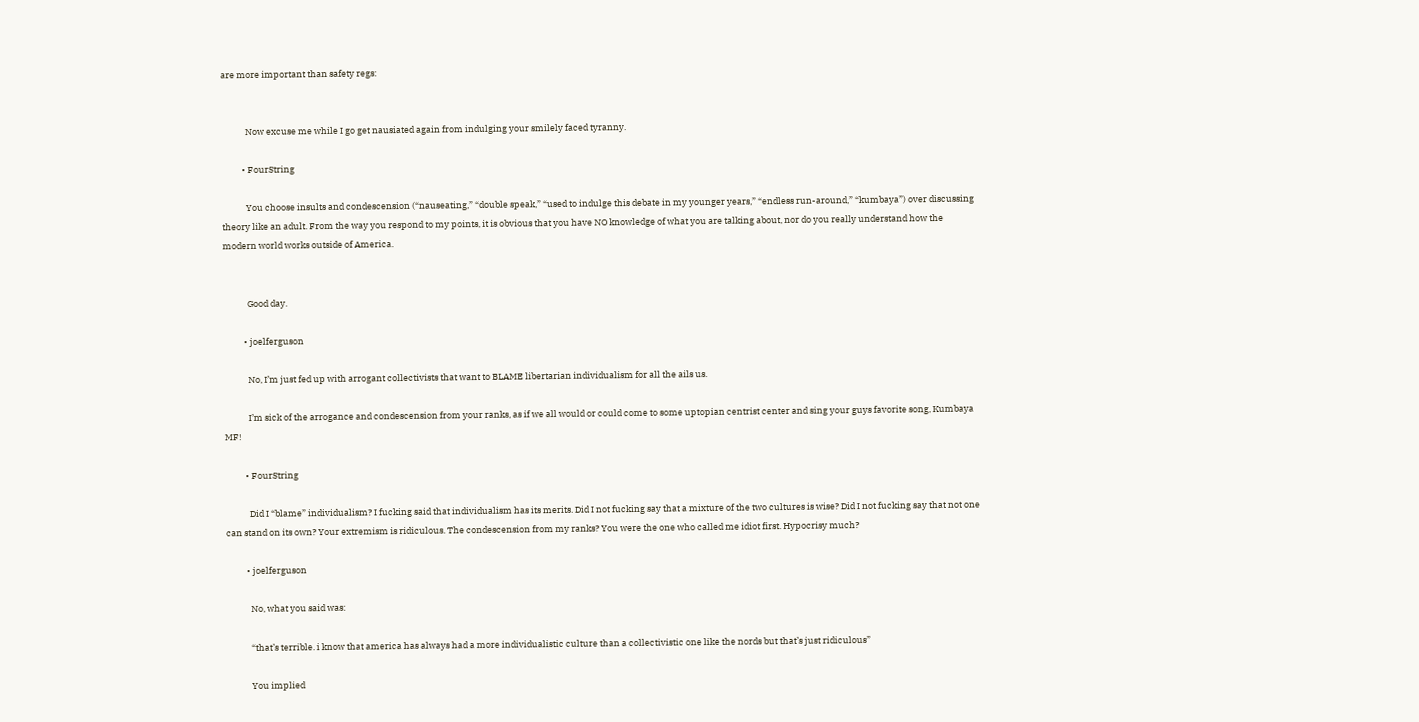are more important than safety regs:


            Now excuse me while I go get nausiated again from indulging your smilely faced tyranny.

          • FourString

            You choose insults and condescension (“nauseating,” “double speak,” “used to indulge this debate in my younger years,” “endless run-around,” “kumbaya”) over discussing theory like an adult. From the way you respond to my points, it is obvious that you have NO knowledge of what you are talking about, nor do you really understand how the modern world works outside of America.


            Good day.

          • joelferguson

            No, I’m just fed up with arrogant collectivists that want to BLAME libertarian individualism for all the ails us.

            I’m sick of the arrogance and condescension from your ranks, as if we all would or could come to some uptopian centrist center and sing your guys favorite song, Kumbaya MF!

          • FourString

            Did I “blame” individualism? I fucking said that individualism has its merits. Did I not fucking say that a mixture of the two cultures is wise? Did I not fucking say that not one can stand on its own? Your extremism is ridiculous. The condescension from my ranks? You were the one who called me idiot first. Hypocrisy much?

          • joelferguson

            No, what you said was:

            “that’s terrible. i know that america has always had a more individualistic culture than a collectivistic one like the nords but that’s just ridiculous”

            You implied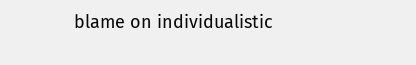blame on individualistic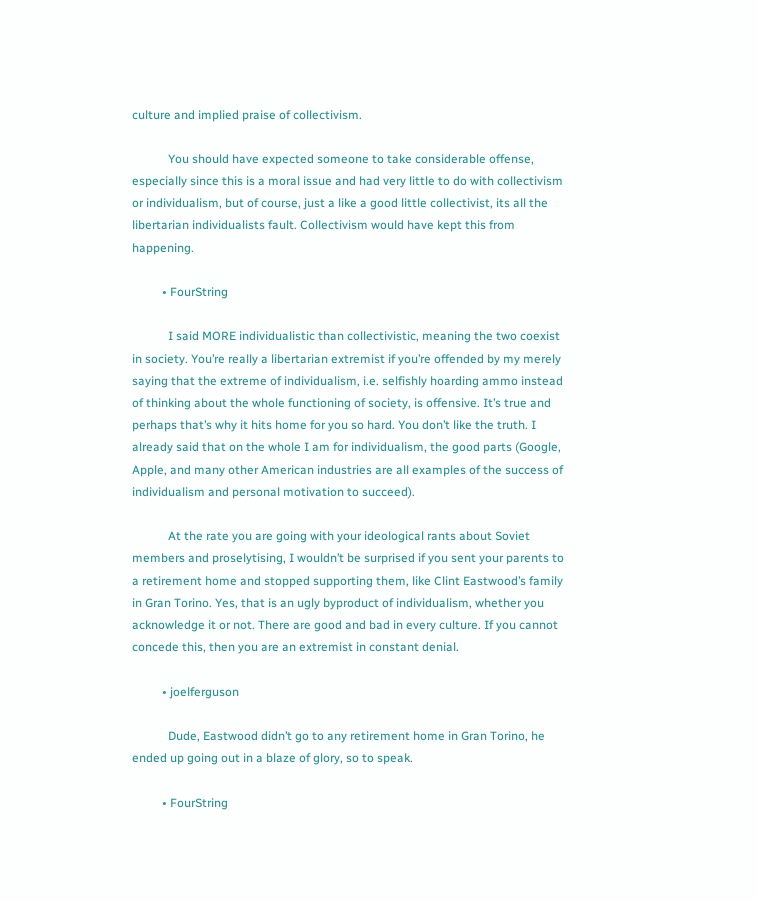culture and implied praise of collectivism.

            You should have expected someone to take considerable offense, especially since this is a moral issue and had very little to do with collectivism or individualism, but of course, just a like a good little collectivist, its all the libertarian individualists fault. Collectivism would have kept this from happening.

          • FourString

            I said MORE individualistic than collectivistic, meaning the two coexist in society. You’re really a libertarian extremist if you’re offended by my merely saying that the extreme of individualism, i.e. selfishly hoarding ammo instead of thinking about the whole functioning of society, is offensive. It’s true and perhaps that’s why it hits home for you so hard. You don’t like the truth. I already said that on the whole I am for individualism, the good parts (Google, Apple, and many other American industries are all examples of the success of individualism and personal motivation to succeed).

            At the rate you are going with your ideological rants about Soviet members and proselytising, I wouldn’t be surprised if you sent your parents to a retirement home and stopped supporting them, like Clint Eastwood’s family in Gran Torino. Yes, that is an ugly byproduct of individualism, whether you acknowledge it or not. There are good and bad in every culture. If you cannot concede this, then you are an extremist in constant denial.

          • joelferguson

            Dude, Eastwood didn’t go to any retirement home in Gran Torino, he ended up going out in a blaze of glory, so to speak.

          • FourString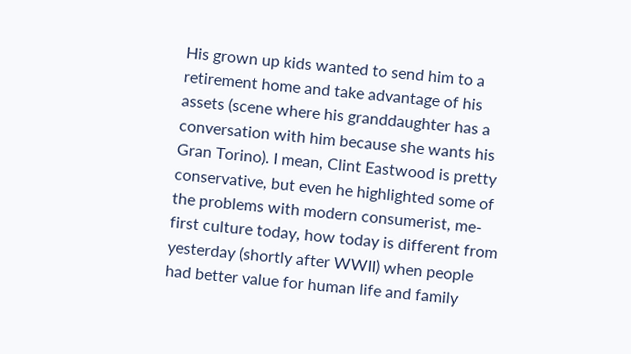His grown up kids wanted to send him to a retirement home and take advantage of his assets (scene where his granddaughter has a conversation with him because she wants his Gran Torino). I mean, Clint Eastwood is pretty conservative, but even he highlighted some of the problems with modern consumerist, me-first culture today, how today is different from yesterday (shortly after WWII) when people had better value for human life and family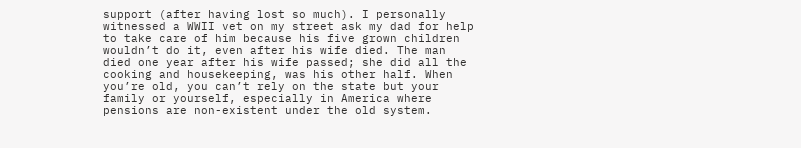support (after having lost so much). I personally witnessed a WWII vet on my street ask my dad for help to take care of him because his five grown children wouldn’t do it, even after his wife died. The man died one year after his wife passed; she did all the cooking and housekeeping, was his other half. When you’re old, you can’t rely on the state but your family or yourself, especially in America where pensions are non-existent under the old system.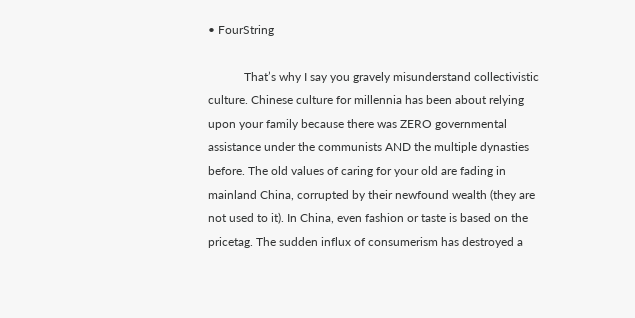• FourString

            That’s why I say you gravely misunderstand collectivistic culture. Chinese culture for millennia has been about relying upon your family because there was ZERO governmental assistance under the communists AND the multiple dynasties before. The old values of caring for your old are fading in mainland China, corrupted by their newfound wealth (they are not used to it). In China, even fashion or taste is based on the pricetag. The sudden influx of consumerism has destroyed a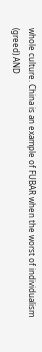whole culture. China is an example of FUBAR when the worst of individualism (greed) AND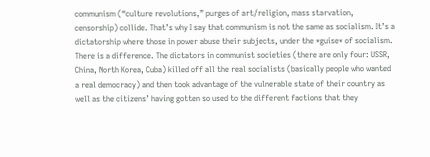communism (“culture revolutions,” purges of art/religion, mass starvation, censorship) collide. That’s why I say that communism is not the same as socialism. It’s a dictatorship where those in power abuse their subjects, under the *guise* of socialism. There is a difference. The dictators in communist societies (there are only four: USSR, China, North Korea, Cuba) killed off all the real socialists (basically people who wanted a real democracy) and then took advantage of the vulnerable state of their country as well as the citizens’ having gotten so used to the different factions that they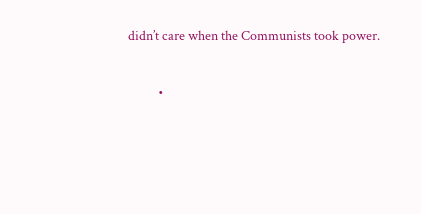didn’t care when the Communists took power.

          •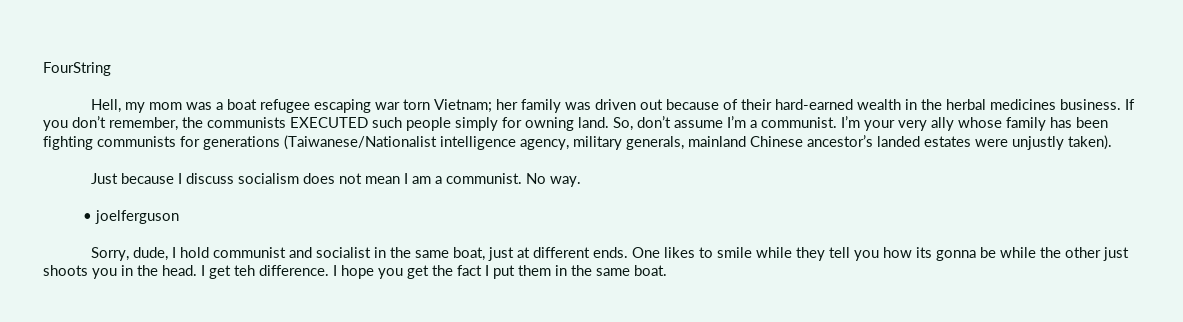FourString

            Hell, my mom was a boat refugee escaping war torn Vietnam; her family was driven out because of their hard-earned wealth in the herbal medicines business. If you don’t remember, the communists EXECUTED such people simply for owning land. So, don’t assume I’m a communist. I’m your very ally whose family has been fighting communists for generations (Taiwanese/Nationalist intelligence agency, military generals, mainland Chinese ancestor’s landed estates were unjustly taken).

            Just because I discuss socialism does not mean I am a communist. No way.

          • joelferguson

            Sorry, dude, I hold communist and socialist in the same boat, just at different ends. One likes to smile while they tell you how its gonna be while the other just shoots you in the head. I get teh difference. I hope you get the fact I put them in the same boat.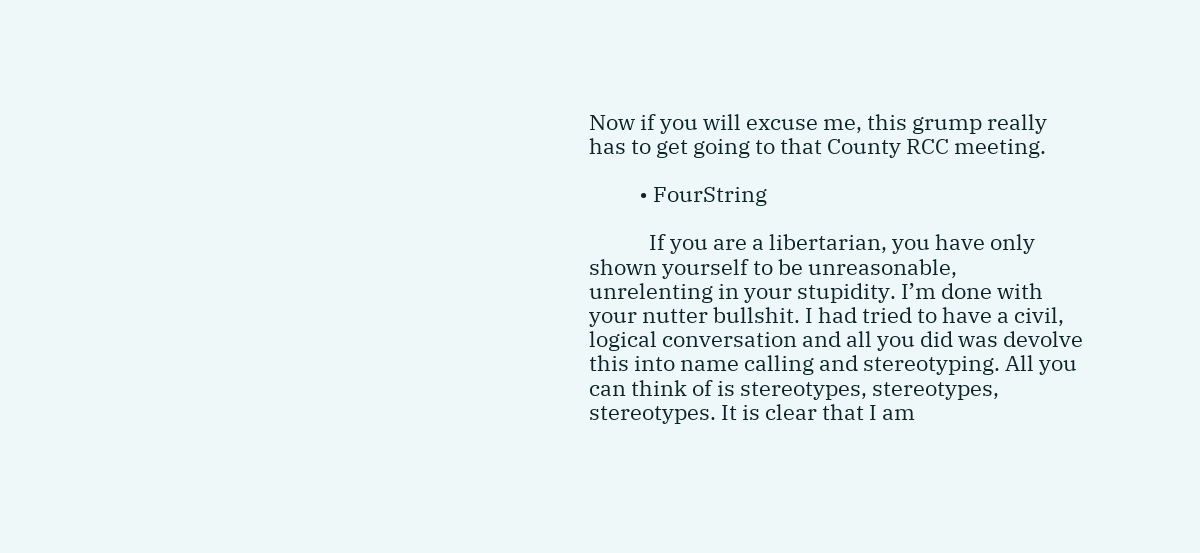Now if you will excuse me, this grump really has to get going to that County RCC meeting.

          • FourString

            If you are a libertarian, you have only shown yourself to be unreasonable, unrelenting in your stupidity. I’m done with your nutter bullshit. I had tried to have a civil, logical conversation and all you did was devolve this into name calling and stereotyping. All you can think of is stereotypes, stereotypes, stereotypes. It is clear that I am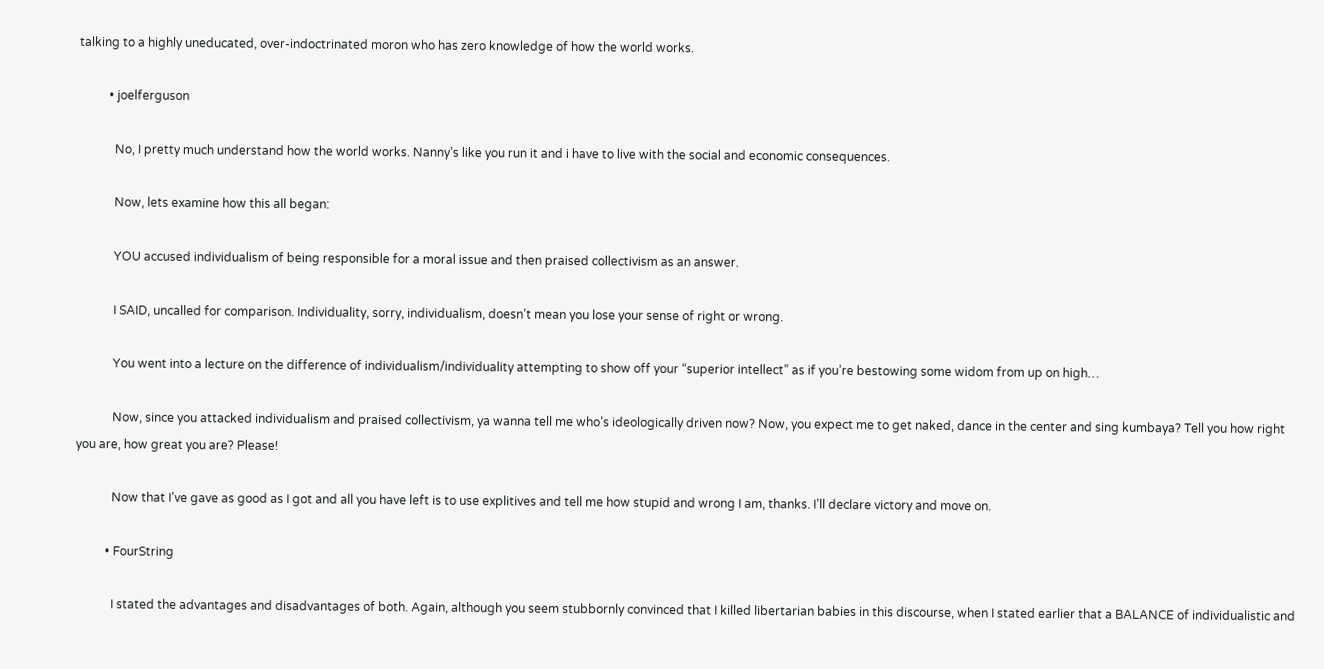talking to a highly uneducated, over-indoctrinated moron who has zero knowledge of how the world works.

          • joelferguson

            No, I pretty much understand how the world works. Nanny’s like you run it and i have to live with the social and economic consequences.

            Now, lets examine how this all began:

            YOU accused individualism of being responsible for a moral issue and then praised collectivism as an answer.

            I SAID, uncalled for comparison. Individuality, sorry, individualism, doesn’t mean you lose your sense of right or wrong.

            You went into a lecture on the difference of individualism/individuality attempting to show off your “superior intellect” as if you’re bestowing some widom from up on high…

            Now, since you attacked individualism and praised collectivism, ya wanna tell me who’s ideologically driven now? Now, you expect me to get naked, dance in the center and sing kumbaya? Tell you how right you are, how great you are? Please!

            Now that I’ve gave as good as I got and all you have left is to use explitives and tell me how stupid and wrong I am, thanks. I’ll declare victory and move on.

          • FourString

            I stated the advantages and disadvantages of both. Again, although you seem stubbornly convinced that I killed libertarian babies in this discourse, when I stated earlier that a BALANCE of individualistic and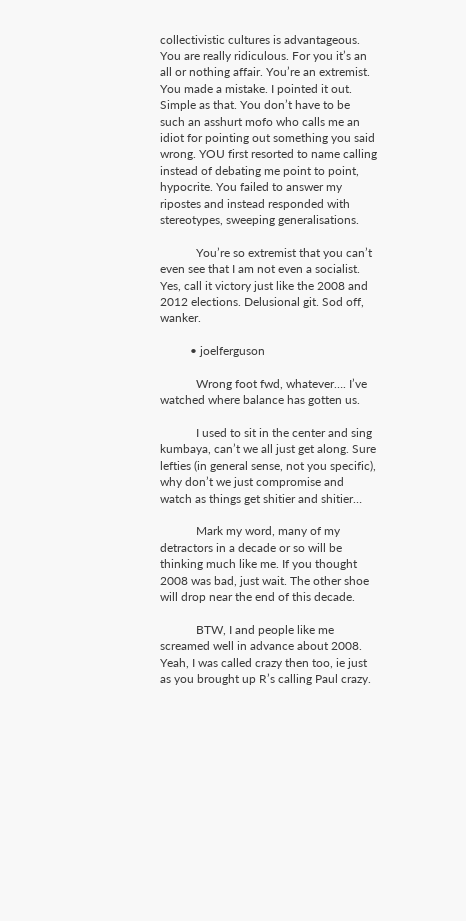collectivistic cultures is advantageous. You are really ridiculous. For you it’s an all or nothing affair. You’re an extremist. You made a mistake. I pointed it out. Simple as that. You don’t have to be such an asshurt mofo who calls me an idiot for pointing out something you said wrong. YOU first resorted to name calling instead of debating me point to point, hypocrite. You failed to answer my ripostes and instead responded with stereotypes, sweeping generalisations.

            You’re so extremist that you can’t even see that I am not even a socialist. Yes, call it victory just like the 2008 and 2012 elections. Delusional git. Sod off, wanker.

          • joelferguson

            Wrong foot fwd, whatever…. I’ve watched where balance has gotten us.

            I used to sit in the center and sing kumbaya, can’t we all just get along. Sure lefties (in general sense, not you specific), why don’t we just compromise and watch as things get shitier and shitier…

            Mark my word, many of my detractors in a decade or so will be thinking much like me. If you thought 2008 was bad, just wait. The other shoe will drop near the end of this decade.

            BTW, I and people like me screamed well in advance about 2008. Yeah, I was called crazy then too, ie just as you brought up R’s calling Paul crazy.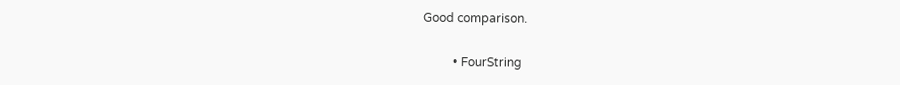Good comparison.

          • FourString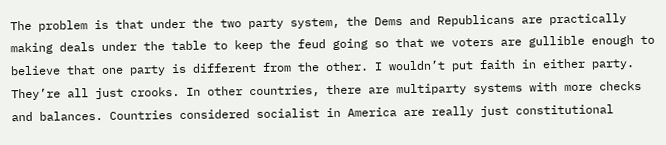The problem is that under the two party system, the Dems and Republicans are practically making deals under the table to keep the feud going so that we voters are gullible enough to believe that one party is different from the other. I wouldn’t put faith in either party. They’re all just crooks. In other countries, there are multiparty systems with more checks and balances. Countries considered socialist in America are really just constitutional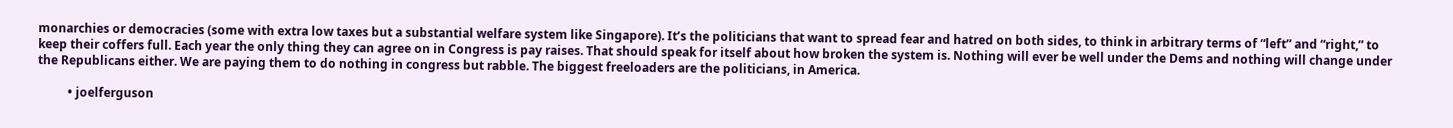monarchies or democracies (some with extra low taxes but a substantial welfare system like Singapore). It’s the politicians that want to spread fear and hatred on both sides, to think in arbitrary terms of “left” and “right,” to keep their coffers full. Each year the only thing they can agree on in Congress is pay raises. That should speak for itself about how broken the system is. Nothing will ever be well under the Dems and nothing will change under the Republicans either. We are paying them to do nothing in congress but rabble. The biggest freeloaders are the politicians, in America.

          • joelferguson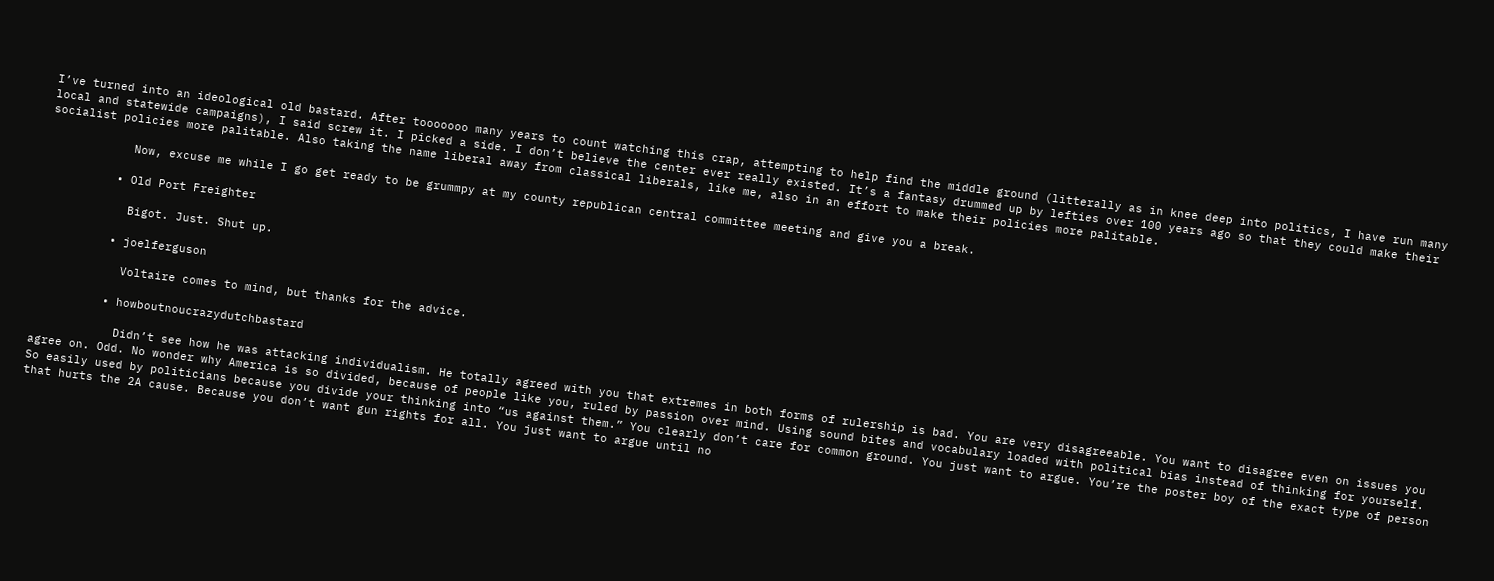I’ve turned into an ideological old bastard. After tooooooo many years to count watching this crap, attempting to help find the middle ground (litterally as in knee deep into politics, I have run many local and statewide campaigns), I said screw it. I picked a side. I don’t believe the center ever really existed. It’s a fantasy drummed up by lefties over 100 years ago so that they could make their socialist policies more palitable. Also taking the name liberal away from classical liberals, like me, also in an effort to make their policies more palitable.

            Now, excuse me while I go get ready to be grummpy at my county republican central committee meeting and give you a break.

          • Old Port Freighter

            Bigot. Just. Shut up.

          • joelferguson

            Voltaire comes to mind, but thanks for the advice.

          • howboutnoucrazydutchbastard

            Didn’t see how he was attacking individualism. He totally agreed with you that extremes in both forms of rulership is bad. You are very disagreeable. You want to disagree even on issues you agree on. Odd. No wonder why America is so divided, because of people like you, ruled by passion over mind. Using sound bites and vocabulary loaded with political bias instead of thinking for yourself. So easily used by politicians because you divide your thinking into “us against them.” You clearly don’t care for common ground. You just want to argue. You’re the poster boy of the exact type of person that hurts the 2A cause. Because you don’t want gun rights for all. You just want to argue until no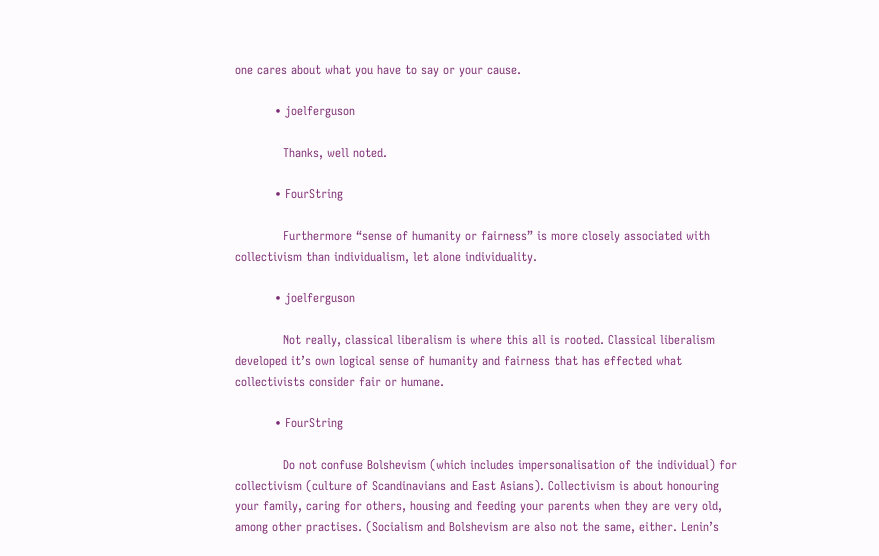one cares about what you have to say or your cause.

          • joelferguson

            Thanks, well noted.

          • FourString

            Furthermore “sense of humanity or fairness” is more closely associated with collectivism than individualism, let alone individuality.

          • joelferguson

            Not really, classical liberalism is where this all is rooted. Classical liberalism developed it’s own logical sense of humanity and fairness that has effected what collectivists consider fair or humane.

          • FourString

            Do not confuse Bolshevism (which includes impersonalisation of the individual) for collectivism (culture of Scandinavians and East Asians). Collectivism is about honouring your family, caring for others, housing and feeding your parents when they are very old, among other practises. (Socialism and Bolshevism are also not the same, either. Lenin’s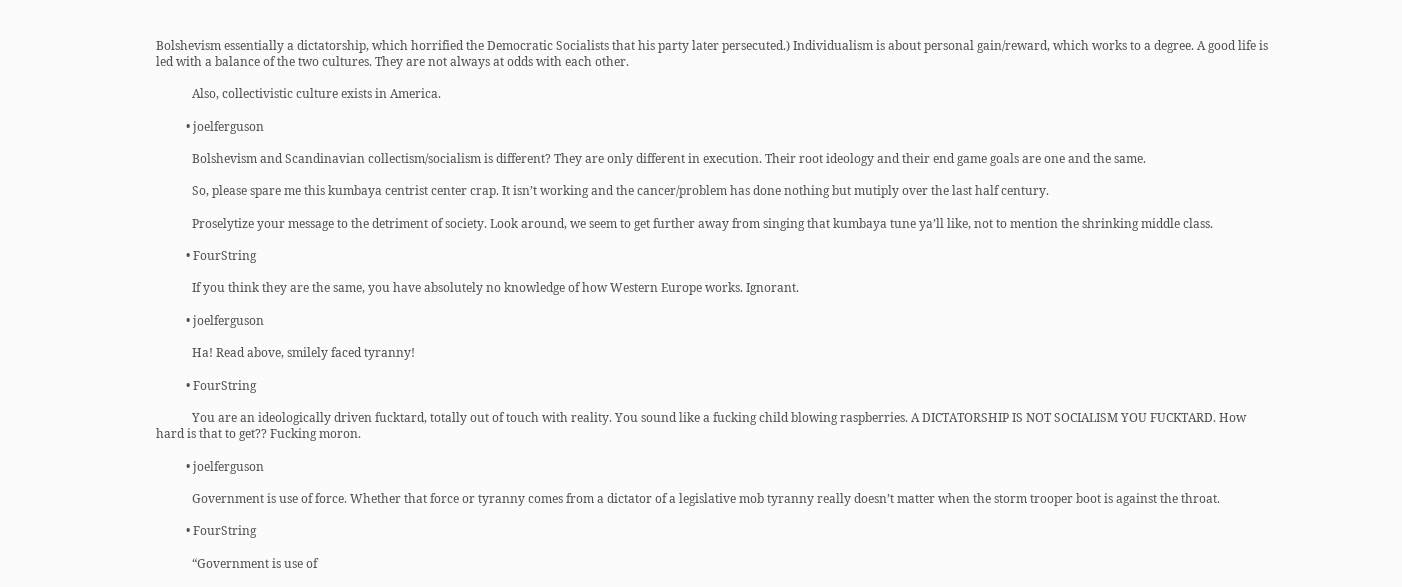Bolshevism essentially a dictatorship, which horrified the Democratic Socialists that his party later persecuted.) Individualism is about personal gain/reward, which works to a degree. A good life is led with a balance of the two cultures. They are not always at odds with each other.

            Also, collectivistic culture exists in America.

          • joelferguson

            Bolshevism and Scandinavian collectism/socialism is different? They are only different in execution. Their root ideology and their end game goals are one and the same.

            So, please spare me this kumbaya centrist center crap. It isn’t working and the cancer/problem has done nothing but mutiply over the last half century.

            Proselytize your message to the detriment of society. Look around, we seem to get further away from singing that kumbaya tune ya’ll like, not to mention the shrinking middle class.

          • FourString

            If you think they are the same, you have absolutely no knowledge of how Western Europe works. Ignorant.

          • joelferguson

            Ha! Read above, smilely faced tyranny!

          • FourString

            You are an ideologically driven fucktard, totally out of touch with reality. You sound like a fucking child blowing raspberries. A DICTATORSHIP IS NOT SOCIALISM YOU FUCKTARD. How hard is that to get?? Fucking moron.

          • joelferguson

            Government is use of force. Whether that force or tyranny comes from a dictator of a legislative mob tyranny really doesn’t matter when the storm trooper boot is against the throat.

          • FourString

            “Government is use of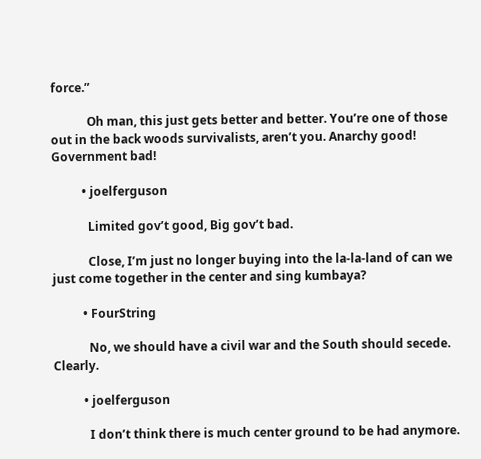force.”

            Oh man, this just gets better and better. You’re one of those out in the back woods survivalists, aren’t you. Anarchy good! Government bad!

          • joelferguson

            Limited gov’t good, Big gov’t bad.

            Close, I’m just no longer buying into the la-la-land of can we just come together in the center and sing kumbaya?

          • FourString

            No, we should have a civil war and the South should secede. Clearly.

          • joelferguson

            I don’t think there is much center ground to be had anymore.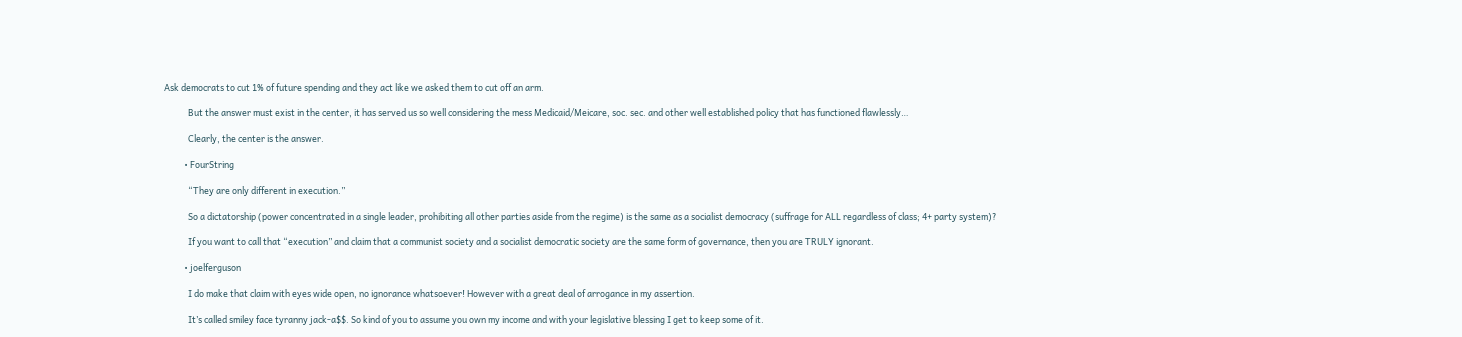Ask democrats to cut 1% of future spending and they act like we asked them to cut off an arm.

            But the answer must exist in the center, it has served us so well considering the mess Medicaid/Meicare, soc. sec. and other well established policy that has functioned flawlessly…

            Clearly, the center is the answer.

          • FourString

            “They are only different in execution.”

            So a dictatorship (power concentrated in a single leader, prohibiting all other parties aside from the regime) is the same as a socialist democracy (suffrage for ALL regardless of class; 4+ party system)?

            If you want to call that “execution” and claim that a communist society and a socialist democratic society are the same form of governance, then you are TRULY ignorant.

          • joelferguson

            I do make that claim with eyes wide open, no ignorance whatsoever! However with a great deal of arrogance in my assertion.

            It’s called smiley face tyranny jack-a$$. So kind of you to assume you own my income and with your legislative blessing I get to keep some of it.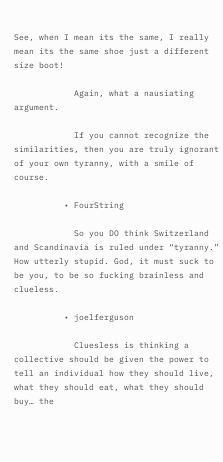See, when I mean its the same, I really mean its the same shoe just a different size boot!

            Again, what a nausiating argument.

            If you cannot recognize the similarities, then you are truly ignorant of your own tyranny, with a smile of course.

          • FourString

            So you DO think Switzerland and Scandinavia is ruled under “tyranny.” How utterly stupid. God, it must suck to be you, to be so fucking brainless and clueless.

          • joelferguson

            Cluesless is thinking a collective should be given the power to tell an individual how they should live, what they should eat, what they should buy… the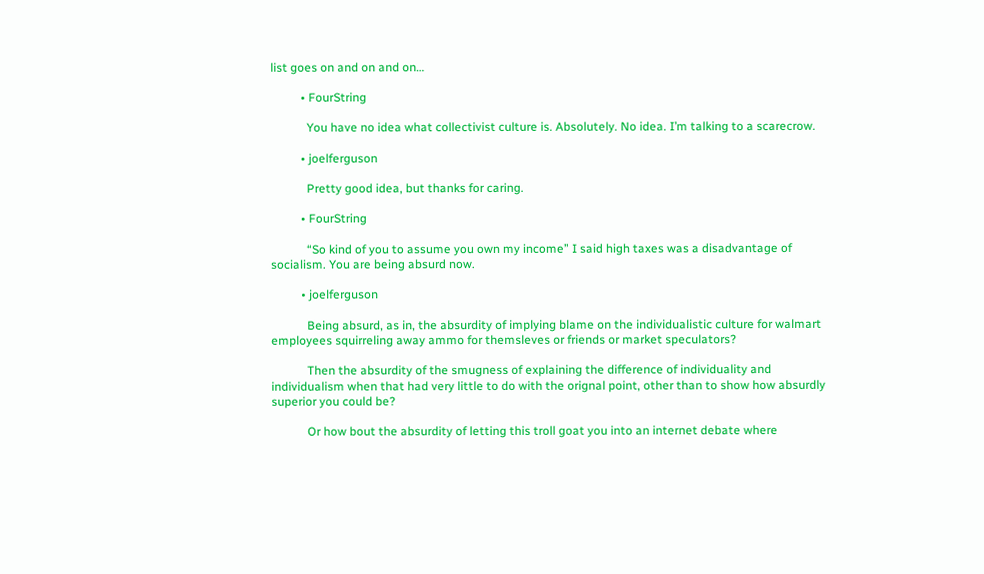list goes on and on and on…

          • FourString

            You have no idea what collectivist culture is. Absolutely. No idea. I’m talking to a scarecrow.

          • joelferguson

            Pretty good idea, but thanks for caring.

          • FourString

            “So kind of you to assume you own my income” I said high taxes was a disadvantage of socialism. You are being absurd now.

          • joelferguson

            Being absurd, as in, the absurdity of implying blame on the individualistic culture for walmart employees squirreling away ammo for themsleves or friends or market speculators?

            Then the absurdity of the smugness of explaining the difference of individuality and individualism when that had very little to do with the orignal point, other than to show how absurdly superior you could be?

            Or how bout the absurdity of letting this troll goat you into an internet debate where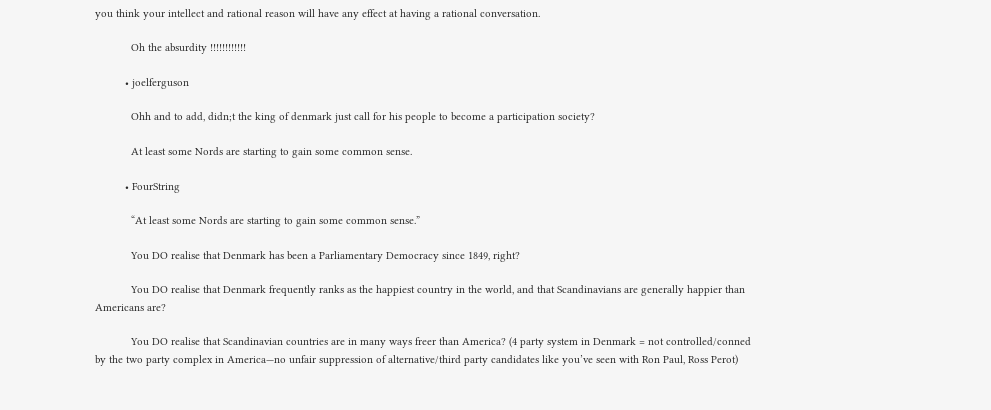you think your intellect and rational reason will have any effect at having a rational conversation.

            Oh the absurdity !!!!!!!!!!!!

          • joelferguson

            Ohh and to add, didn;t the king of denmark just call for his people to become a participation society?

            At least some Nords are starting to gain some common sense.

          • FourString

            “At least some Nords are starting to gain some common sense.”

            You DO realise that Denmark has been a Parliamentary Democracy since 1849, right?

            You DO realise that Denmark frequently ranks as the happiest country in the world, and that Scandinavians are generally happier than Americans are?

            You DO realise that Scandinavian countries are in many ways freer than America? (4 party system in Denmark = not controlled/conned by the two party complex in America—no unfair suppression of alternative/third party candidates like you’ve seen with Ron Paul, Ross Perot)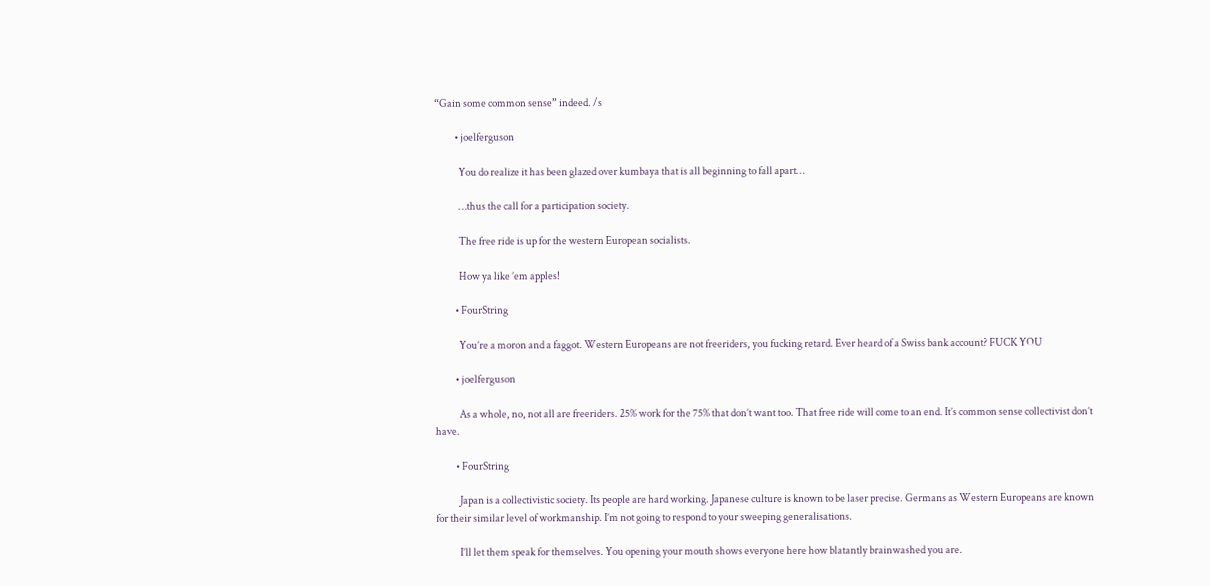“Gain some common sense” indeed. /s

          • joelferguson

            You do realize it has been glazed over kumbaya that is all beginning to fall apart…

            …thus the call for a participation society.

            The free ride is up for the western European socialists.

            How ya like ’em apples!

          • FourString

            You’re a moron and a faggot. Western Europeans are not freeriders, you fucking retard. Ever heard of a Swiss bank account? FUCK YOU

          • joelferguson

            As a whole, no, not all are freeriders. 25% work for the 75% that don’t want too. That free ride will come to an end. It’s common sense collectivist don’t have.

          • FourString

            Japan is a collectivistic society. Its people are hard working. Japanese culture is known to be laser precise. Germans as Western Europeans are known for their similar level of workmanship. I’m not going to respond to your sweeping generalisations.

            I’ll let them speak for themselves. You opening your mouth shows everyone here how blatantly brainwashed you are.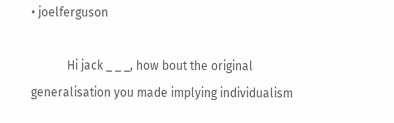• joelferguson

            Hi jack _ _ _, how bout the original generalisation you made implying individualism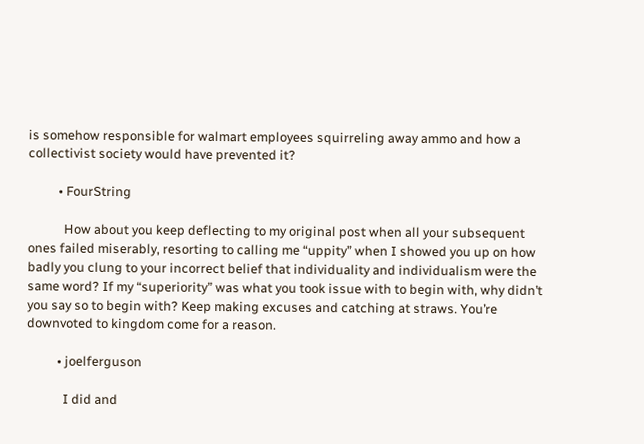is somehow responsible for walmart employees squirreling away ammo and how a collectivist society would have prevented it?

          • FourString

            How about you keep deflecting to my original post when all your subsequent ones failed miserably, resorting to calling me “uppity” when I showed you up on how badly you clung to your incorrect belief that individuality and individualism were the same word? If my “superiority” was what you took issue with to begin with, why didn’t you say so to begin with? Keep making excuses and catching at straws. You’re downvoted to kingdom come for a reason.

          • joelferguson

            I did and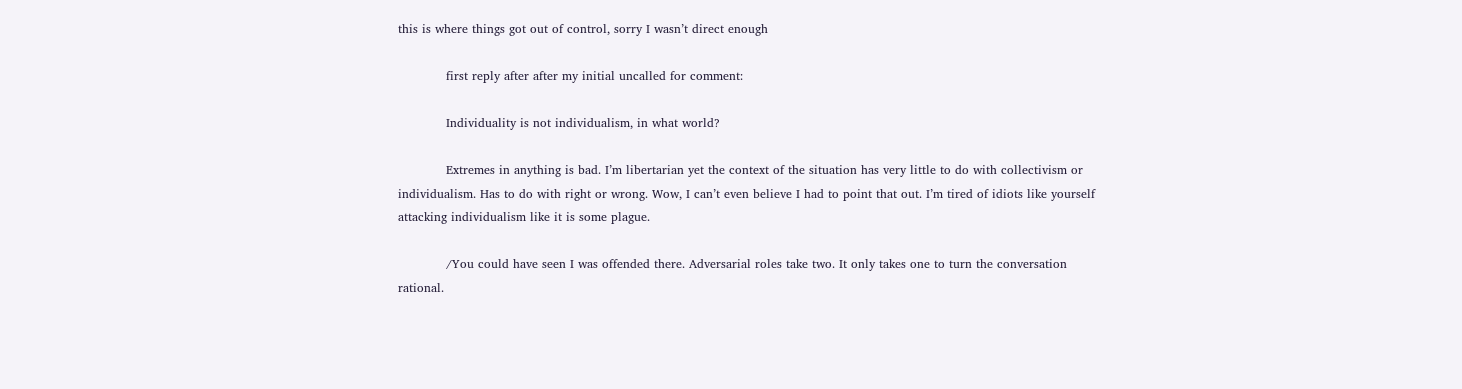this is where things got out of control, sorry I wasn’t direct enough

            first reply after after my initial uncalled for comment:

            Individuality is not individualism, in what world?

            Extremes in anything is bad. I’m libertarian yet the context of the situation has very little to do with collectivism or individualism. Has to do with right or wrong. Wow, I can’t even believe I had to point that out. I’m tired of idiots like yourself attacking individualism like it is some plague.

            /You could have seen I was offended there. Adversarial roles take two. It only takes one to turn the conversation rational.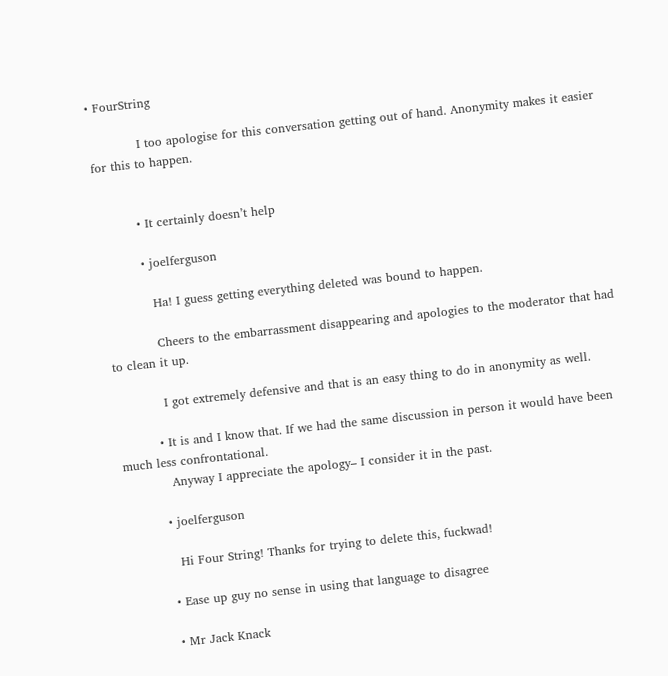• FourString

            I too apologise for this conversation getting out of hand. Anonymity makes it easier for this to happen.


          • It certainly doesn’t help

          • joelferguson

            Ha! I guess getting everything deleted was bound to happen.

            Cheers to the embarrassment disappearing and apologies to the moderator that had to clean it up.

            I got extremely defensive and that is an easy thing to do in anonymity as well.

          • It is and I know that. If we had the same discussion in person it would have been much less confrontational.
            Anyway I appreciate the apology– I consider it in the past.

          • joelferguson

            Hi Four String! Thanks for trying to delete this, fuckwad!

          • Ease up guy no sense in using that language to disagree

          • Mr Jack Knack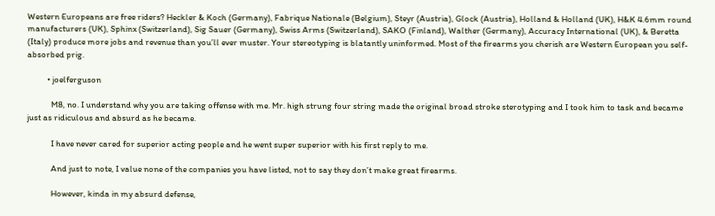Western Europeans are free riders? Heckler & Koch (Germany), Fabrique Nationale (Belgium), Steyr (Austria), Glock (Austria), Holland & Holland (UK), H&K 4.6mm round manufacturers (UK), Sphinx (Switzerland), Sig Sauer (Germany), Swiss Arms (Switzerland), SAKO (Finland), Walther (Germany), Accuracy International (UK), & Beretta (Italy) produce more jobs and revenue than you’ll ever muster. Your stereotyping is blatantly uninformed. Most of the firearms you cherish are Western European you self-absorbed prig.

          • joelferguson

            M8, no. I understand why you are taking offense with me. Mr. high strung four string made the original broad stroke sterotyping and I took him to task and became just as ridiculous and absurd as he became.

            I have never cared for superior acting people and he went super superior with his first reply to me.

            And just to note, I value none of the companies you have listed, not to say they don’t make great firearms.

            However, kinda in my absurd defense,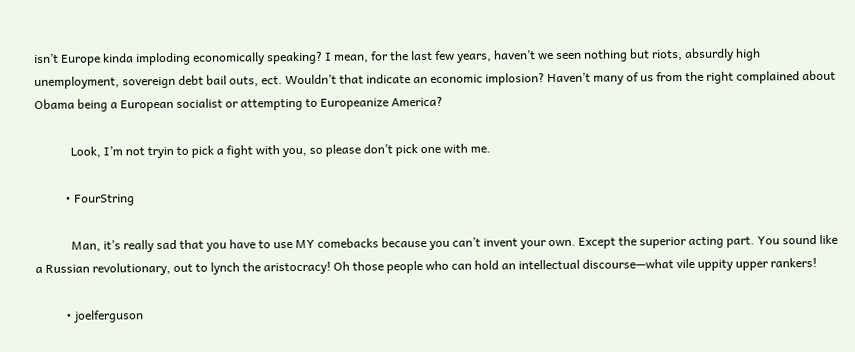isn’t Europe kinda imploding economically speaking? I mean, for the last few years, haven’t we seen nothing but riots, absurdly high unemployment, sovereign debt bail outs, ect. Wouldn’t that indicate an economic implosion? Haven’t many of us from the right complained about Obama being a European socialist or attempting to Europeanize America?

            Look, I’m not tryin to pick a fight with you, so please don’t pick one with me.

          • FourString

            Man, it’s really sad that you have to use MY comebacks because you can’t invent your own. Except the superior acting part. You sound like a Russian revolutionary, out to lynch the aristocracy! Oh those people who can hold an intellectual discourse—what vile uppity upper rankers!

          • joelferguson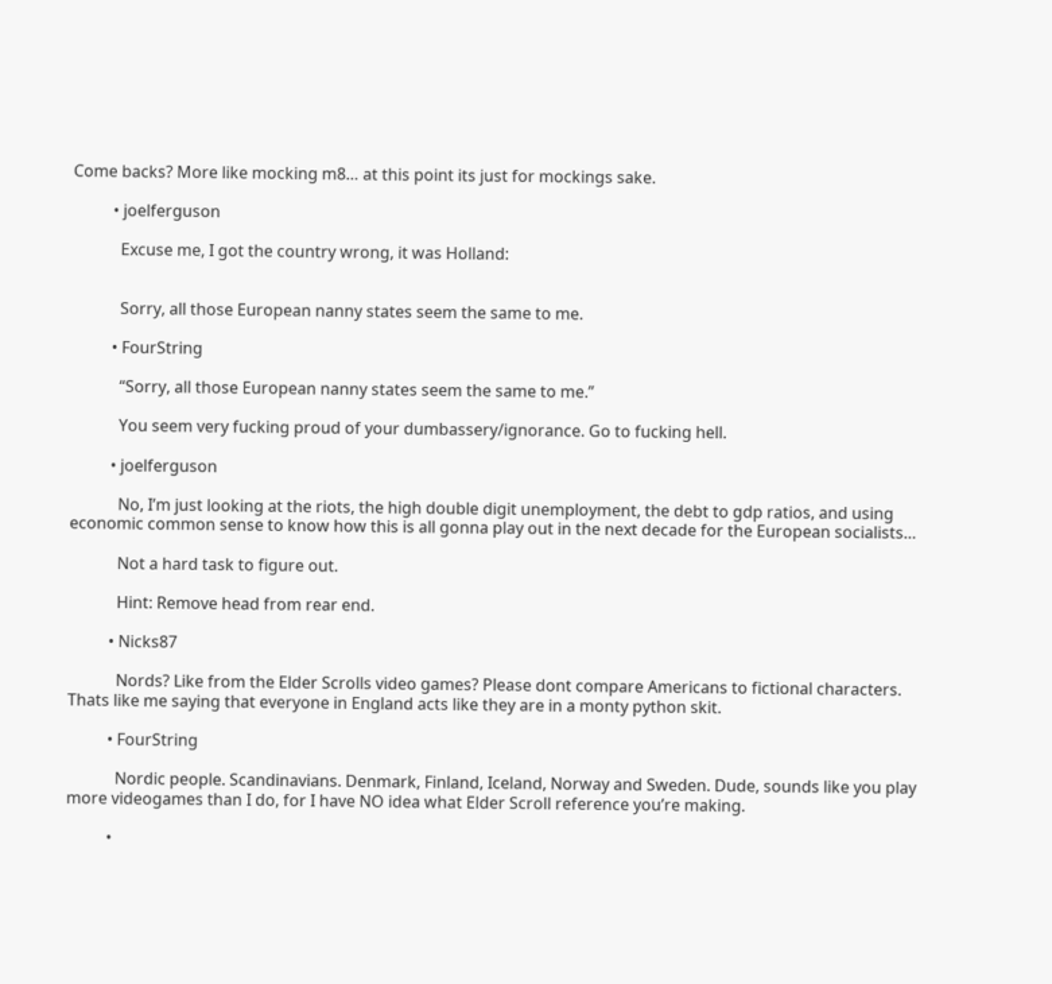Come backs? More like mocking m8… at this point its just for mockings sake.

          • joelferguson

            Excuse me, I got the country wrong, it was Holland:


            Sorry, all those European nanny states seem the same to me.

          • FourString

            “Sorry, all those European nanny states seem the same to me.”

            You seem very fucking proud of your dumbassery/ignorance. Go to fucking hell.

          • joelferguson

            No, I’m just looking at the riots, the high double digit unemployment, the debt to gdp ratios, and using economic common sense to know how this is all gonna play out in the next decade for the European socialists…

            Not a hard task to figure out.

            Hint: Remove head from rear end.

          • Nicks87

            Nords? Like from the Elder Scrolls video games? Please dont compare Americans to fictional characters. Thats like me saying that everyone in England acts like they are in a monty python skit.

          • FourString

            Nordic people. Scandinavians. Denmark, Finland, Iceland, Norway and Sweden. Dude, sounds like you play more videogames than I do, for I have NO idea what Elder Scroll reference you’re making.

          •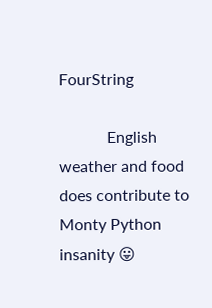FourString

            English weather and food does contribute to Monty Python insanity 😛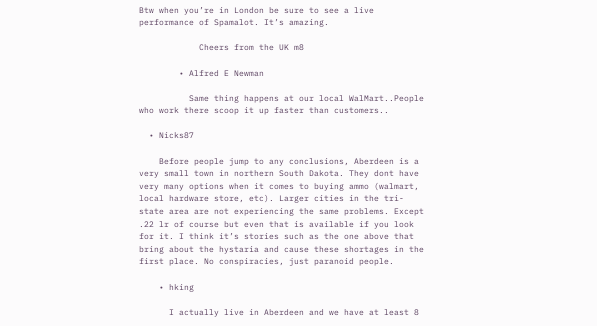Btw when you’re in London be sure to see a live performance of Spamalot. It’s amazing.

            Cheers from the UK m8

        • Alfred E Newman

          Same thing happens at our local WalMart..People who work there scoop it up faster than customers..

  • Nicks87

    Before people jump to any conclusions, Aberdeen is a very small town in northern South Dakota. They dont have very many options when it comes to buying ammo (walmart, local hardware store, etc). Larger cities in the tri-state area are not experiencing the same problems. Except .22 lr of course but even that is available if you look for it. I think it’s stories such as the one above that bring about the hystaria and cause these shortages in the first place. No conspiracies, just paranoid people.

    • hking

      I actually live in Aberdeen and we have at least 8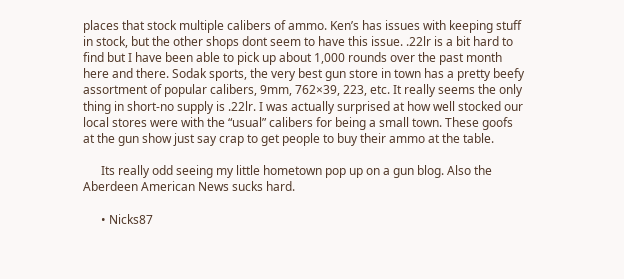places that stock multiple calibers of ammo. Ken’s has issues with keeping stuff in stock, but the other shops dont seem to have this issue. .22lr is a bit hard to find but I have been able to pick up about 1,000 rounds over the past month here and there. Sodak sports, the very best gun store in town has a pretty beefy assortment of popular calibers, 9mm, 762×39, 223, etc. It really seems the only thing in short-no supply is .22lr. I was actually surprised at how well stocked our local stores were with the “usual” calibers for being a small town. These goofs at the gun show just say crap to get people to buy their ammo at the table.

      Its really odd seeing my little hometown pop up on a gun blog. Also the Aberdeen American News sucks hard.

      • Nicks87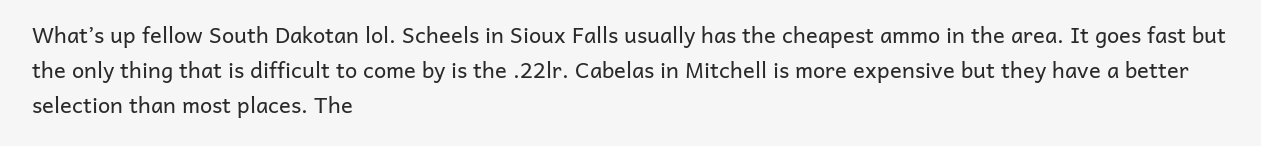What’s up fellow South Dakotan lol. Scheels in Sioux Falls usually has the cheapest ammo in the area. It goes fast but the only thing that is difficult to come by is the .22lr. Cabelas in Mitchell is more expensive but they have a better selection than most places. The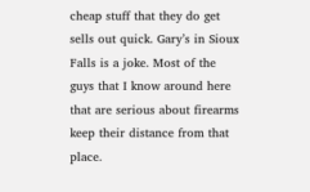cheap stuff that they do get sells out quick. Gary’s in Sioux Falls is a joke. Most of the guys that I know around here that are serious about firearms keep their distance from that place.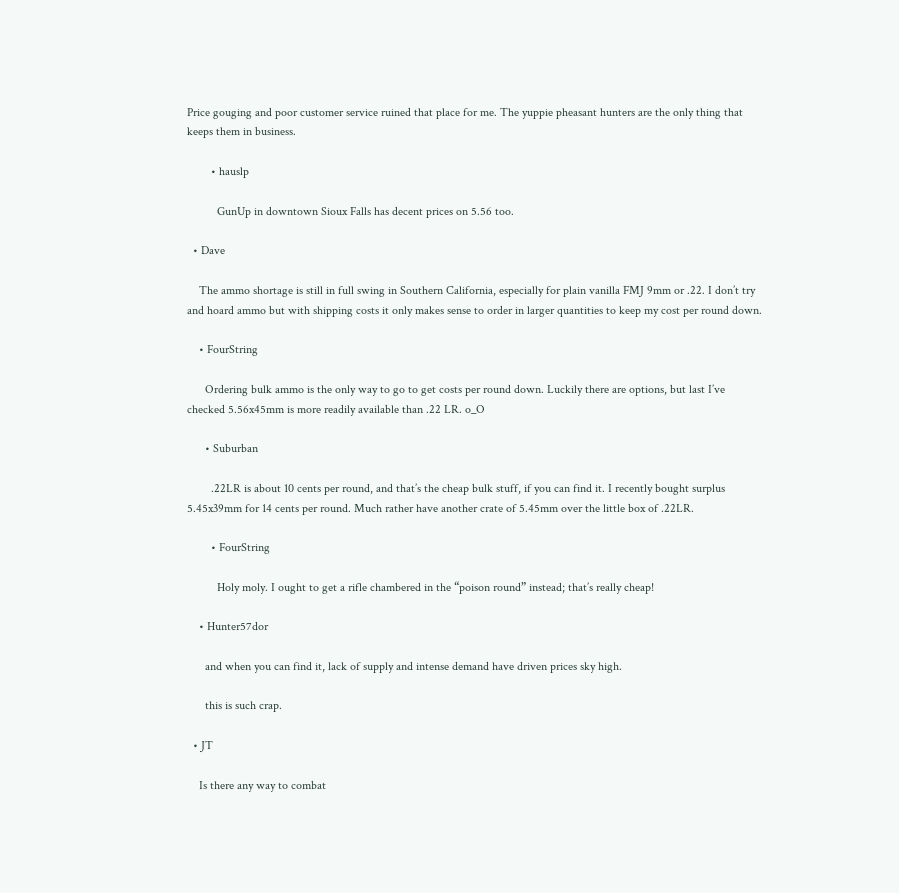Price gouging and poor customer service ruined that place for me. The yuppie pheasant hunters are the only thing that keeps them in business.

        • hauslp

          GunUp in downtown Sioux Falls has decent prices on 5.56 too.

  • Dave

    The ammo shortage is still in full swing in Southern California, especially for plain vanilla FMJ 9mm or .22. I don’t try and hoard ammo but with shipping costs it only makes sense to order in larger quantities to keep my cost per round down.

    • FourString

      Ordering bulk ammo is the only way to go to get costs per round down. Luckily there are options, but last I’ve checked 5.56x45mm is more readily available than .22 LR. o_O

      • Suburban

        .22LR is about 10 cents per round, and that’s the cheap bulk stuff, if you can find it. I recently bought surplus 5.45x39mm for 14 cents per round. Much rather have another crate of 5.45mm over the little box of .22LR.

        • FourString

          Holy moly. I ought to get a rifle chambered in the “poison round” instead; that’s really cheap!

    • Hunter57dor

      and when you can find it, lack of supply and intense demand have driven prices sky high.

      this is such crap.

  • JT

    Is there any way to combat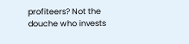profiteers? Not the douche who invests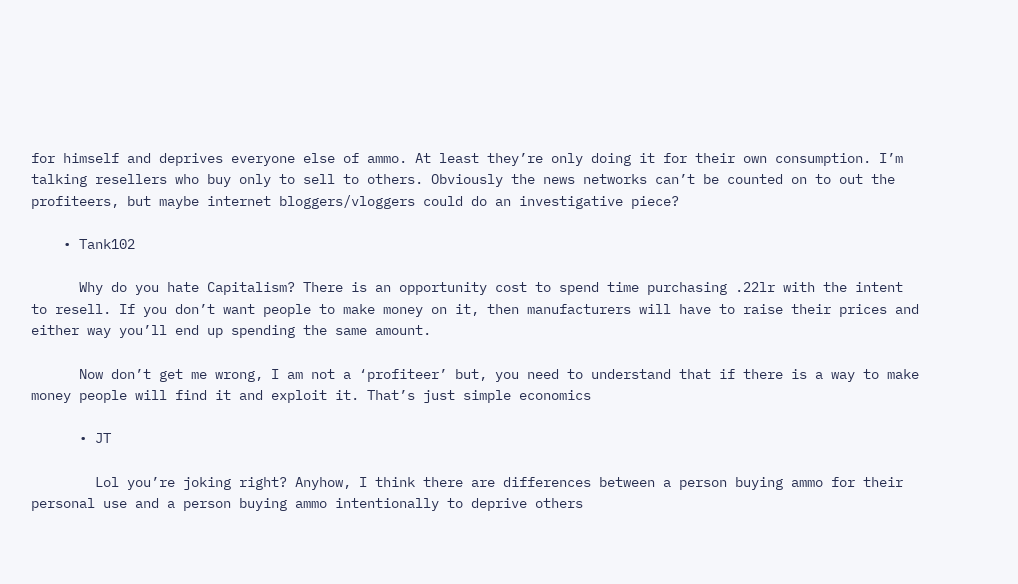for himself and deprives everyone else of ammo. At least they’re only doing it for their own consumption. I’m talking resellers who buy only to sell to others. Obviously the news networks can’t be counted on to out the profiteers, but maybe internet bloggers/vloggers could do an investigative piece?

    • Tank102

      Why do you hate Capitalism? There is an opportunity cost to spend time purchasing .22lr with the intent to resell. If you don’t want people to make money on it, then manufacturers will have to raise their prices and either way you’ll end up spending the same amount.

      Now don’t get me wrong, I am not a ‘profiteer’ but, you need to understand that if there is a way to make money people will find it and exploit it. That’s just simple economics

      • JT

        Lol you’re joking right? Anyhow, I think there are differences between a person buying ammo for their personal use and a person buying ammo intentionally to deprive others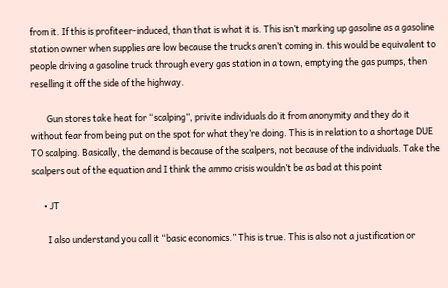from it. If this is profiteer-induced, than that is what it is. This isn’t marking up gasoline as a gasoline station owner when supplies are low because the trucks aren’t coming in. this would be equivalent to people driving a gasoline truck through every gas station in a town, emptying the gas pumps, then reselling it off the side of the highway.

        Gun stores take heat for “scalping”, privite individuals do it from anonymity and they do it without fear from being put on the spot for what they’re doing. This is in relation to a shortage DUE TO scalping. Basically, the demand is because of the scalpers, not because of the individuals. Take the scalpers out of the equation and I think the ammo crisis wouldn’t be as bad at this point

      • JT

        I also understand you call it “basic economics.” This is true. This is also not a justification or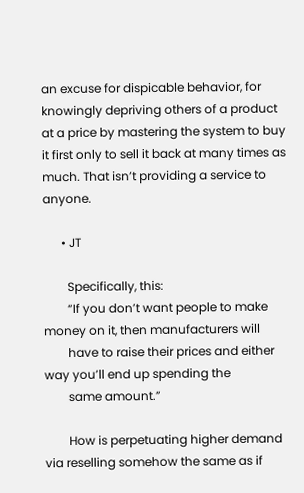an excuse for dispicable behavior, for knowingly depriving others of a product at a price by mastering the system to buy it first only to sell it back at many times as much. That isn’t providing a service to anyone.

      • JT

        Specifically, this:
        “If you don’t want people to make money on it, then manufacturers will
        have to raise their prices and either way you’ll end up spending the
        same amount.”

        How is perpetuating higher demand via reselling somehow the same as if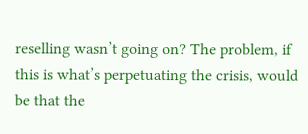reselling wasn’t going on? The problem, if this is what’s perpetuating the crisis, would be that the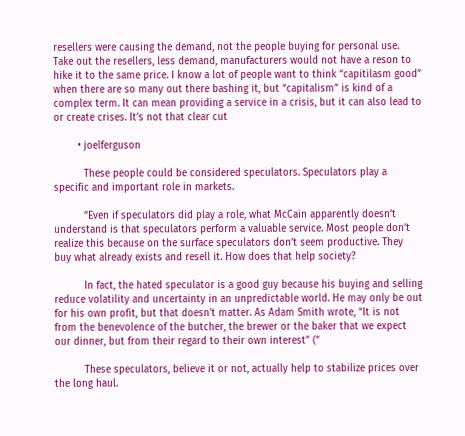resellers were causing the demand, not the people buying for personal use. Take out the resellers, less demand, manufacturers would not have a reson to hike it to the same price. I know a lot of people want to think “capitilasm good” when there are so many out there bashing it, but “capitalism” is kind of a complex term. It can mean providing a service in a crisis, but it can also lead to or create crises. It’s not that clear cut

        • joelferguson

          These people could be considered speculators. Speculators play a specific and important role in markets.

          “Even if speculators did play a role, what McCain apparently doesn’t understand is that speculators perform a valuable service. Most people don’t realize this because on the surface speculators don’t seem productive. They buy what already exists and resell it. How does that help society?

          In fact, the hated speculator is a good guy because his buying and selling reduce volatility and uncertainty in an unpredictable world. He may only be out for his own profit, but that doesn’t matter. As Adam Smith wrote, “It is not from the benevolence of the butcher, the brewer or the baker that we expect our dinner, but from their regard to their own interest” (”

          These speculators, believe it or not, actually help to stabilize prices over the long haul.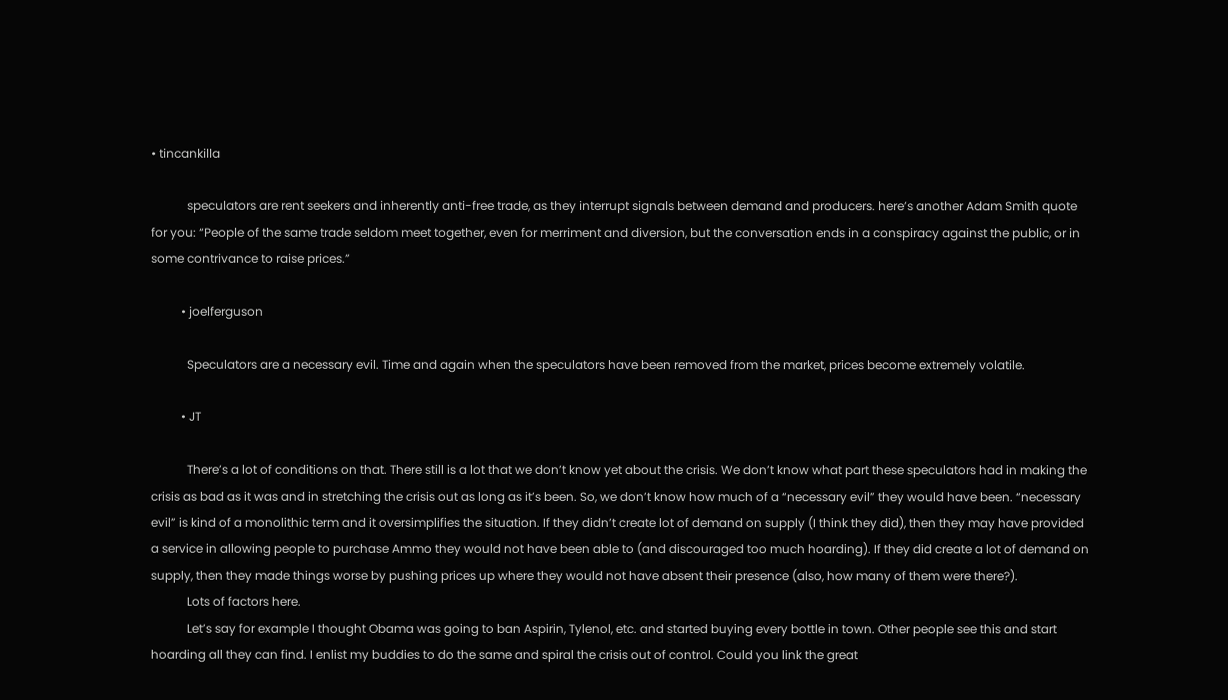• tincankilla

            speculators are rent seekers and inherently anti-free trade, as they interrupt signals between demand and producers. here’s another Adam Smith quote for you: “People of the same trade seldom meet together, even for merriment and diversion, but the conversation ends in a conspiracy against the public, or in some contrivance to raise prices.”

          • joelferguson

            Speculators are a necessary evil. Time and again when the speculators have been removed from the market, prices become extremely volatile.

          • JT

            There’s a lot of conditions on that. There still is a lot that we don’t know yet about the crisis. We don’t know what part these speculators had in making the crisis as bad as it was and in stretching the crisis out as long as it’s been. So, we don’t know how much of a “necessary evil” they would have been. “necessary evil” is kind of a monolithic term and it oversimplifies the situation. If they didn’t create lot of demand on supply (I think they did), then they may have provided a service in allowing people to purchase Ammo they would not have been able to (and discouraged too much hoarding). If they did create a lot of demand on supply, then they made things worse by pushing prices up where they would not have absent their presence (also, how many of them were there?).
            Lots of factors here.
            Let’s say for example I thought Obama was going to ban Aspirin, Tylenol, etc. and started buying every bottle in town. Other people see this and start hoarding all they can find. I enlist my buddies to do the same and spiral the crisis out of control. Could you link the great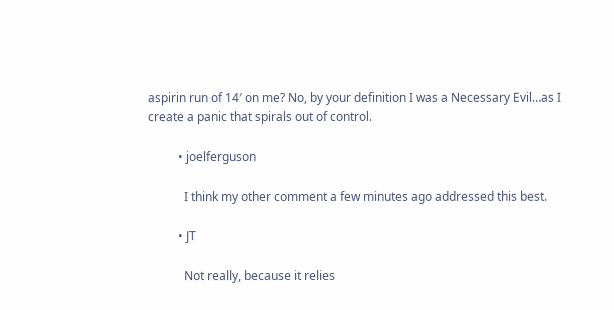aspirin run of 14′ on me? No, by your definition I was a Necessary Evil…as I create a panic that spirals out of control.

          • joelferguson

            I think my other comment a few minutes ago addressed this best.

          • JT

            Not really, because it relies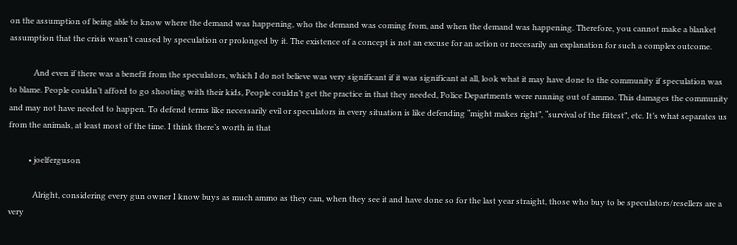on the assumption of being able to know where the demand was happening, who the demand was coming from, and when the demand was happening. Therefore, you cannot make a blanket assumption that the crisis wasn’t caused by speculation or prolonged by it. The existence of a concept is not an excuse for an action or necesarily an explanation for such a complex outcome.

            And even if there was a benefit from the speculators, which I do not believe was very significant if it was significant at all, look what it may have done to the community if speculation was to blame. People couldn’t afford to go shooting with their kids, People couldn’t get the practice in that they needed, Police Departments were running out of ammo. This damages the community and may not have needed to happen. To defend terms like necessarily evil or speculators in every situation is like defending “might makes right”, “survival of the fittest”, etc. It’s what separates us from the animals, at least most of the time. I think there’s worth in that

          • joelferguson

            Alright, considering every gun owner I know buys as much ammo as they can, when they see it and have done so for the last year straight, those who buy to be speculators/resellers are a very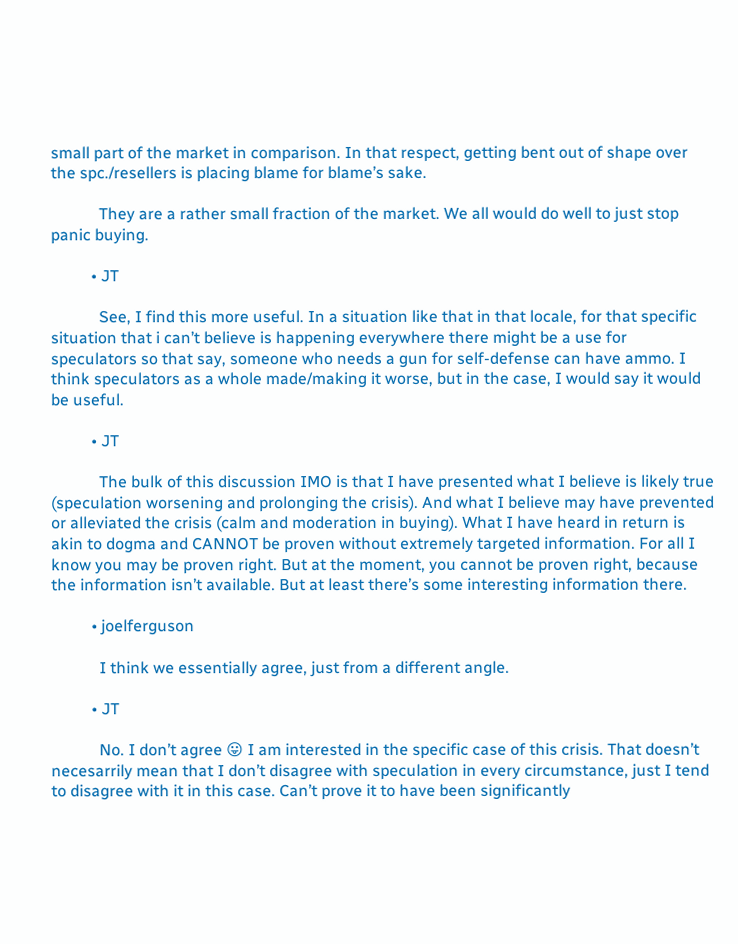small part of the market in comparison. In that respect, getting bent out of shape over the spc./resellers is placing blame for blame’s sake.

            They are a rather small fraction of the market. We all would do well to just stop panic buying.

          • JT

            See, I find this more useful. In a situation like that in that locale, for that specific situation that i can’t believe is happening everywhere there might be a use for speculators so that say, someone who needs a gun for self-defense can have ammo. I think speculators as a whole made/making it worse, but in the case, I would say it would be useful.

          • JT

            The bulk of this discussion IMO is that I have presented what I believe is likely true (speculation worsening and prolonging the crisis). And what I believe may have prevented or alleviated the crisis (calm and moderation in buying). What I have heard in return is akin to dogma and CANNOT be proven without extremely targeted information. For all I know you may be proven right. But at the moment, you cannot be proven right, because the information isn’t available. But at least there’s some interesting information there.

          • joelferguson

            I think we essentially agree, just from a different angle.

          • JT

            No. I don’t agree 😛 I am interested in the specific case of this crisis. That doesn’t necesarrily mean that I don’t disagree with speculation in every circumstance, just I tend to disagree with it in this case. Can’t prove it to have been significantly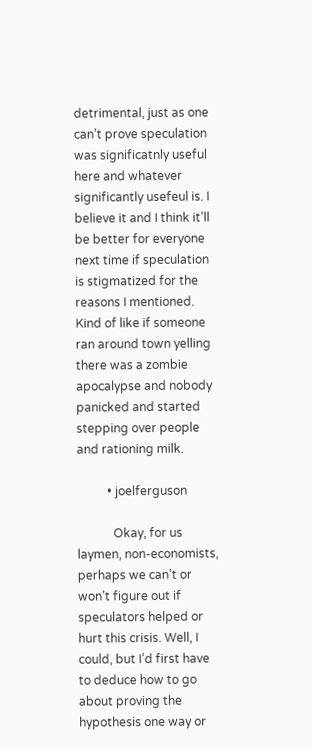detrimental, just as one can’t prove speculation was significatnly useful here and whatever significantly usefeul is. I believe it and I think it’ll be better for everyone next time if speculation is stigmatized for the reasons I mentioned. Kind of like if someone ran around town yelling there was a zombie apocalypse and nobody panicked and started stepping over people and rationing milk.

          • joelferguson

            Okay, for us laymen, non-economists, perhaps we can’t or won’t figure out if speculators helped or hurt this crisis. Well, I could, but I’d first have to deduce how to go about proving the hypothesis one way or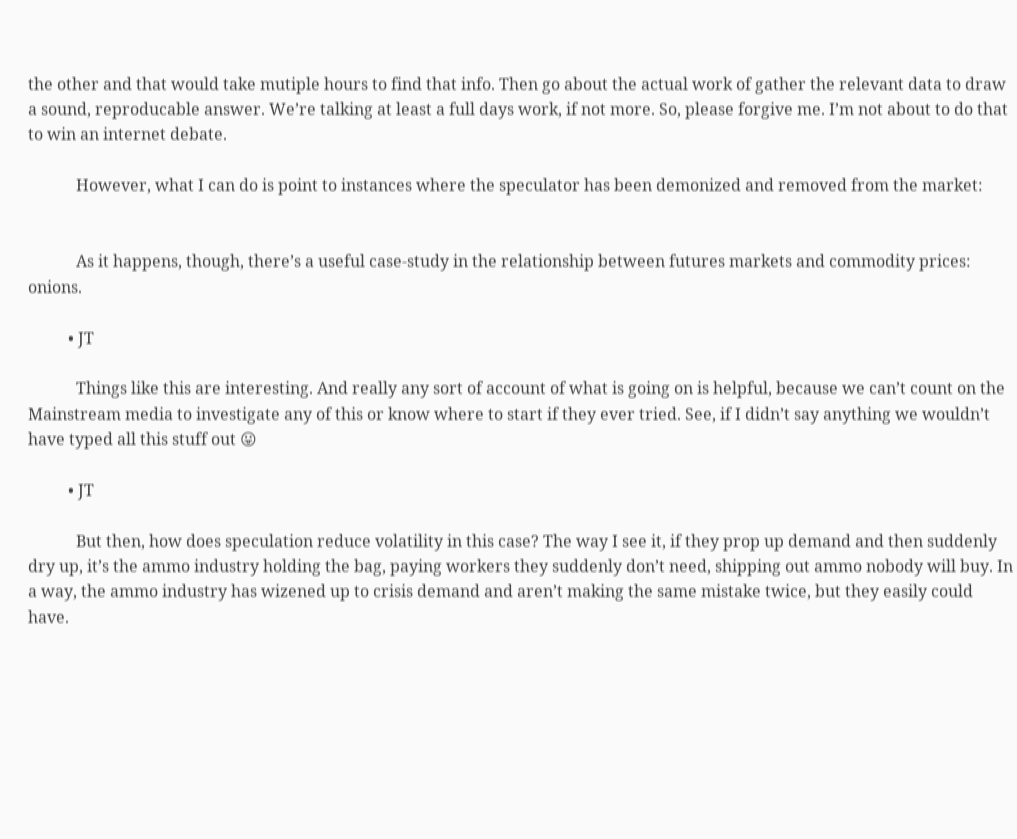the other and that would take mutiple hours to find that info. Then go about the actual work of gather the relevant data to draw a sound, reproducable answer. We’re talking at least a full days work, if not more. So, please forgive me. I’m not about to do that to win an internet debate.

            However, what I can do is point to instances where the speculator has been demonized and removed from the market:


            As it happens, though, there’s a useful case-study in the relationship between futures markets and commodity prices: onions.

          • JT

            Things like this are interesting. And really any sort of account of what is going on is helpful, because we can’t count on the Mainstream media to investigate any of this or know where to start if they ever tried. See, if I didn’t say anything we wouldn’t have typed all this stuff out 😛

          • JT

            But then, how does speculation reduce volatility in this case? The way I see it, if they prop up demand and then suddenly dry up, it’s the ammo industry holding the bag, paying workers they suddenly don’t need, shipping out ammo nobody will buy. In a way, the ammo industry has wizened up to crisis demand and aren’t making the same mistake twice, but they easily could have.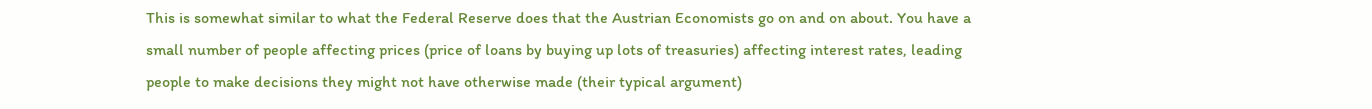This is somewhat similar to what the Federal Reserve does that the Austrian Economists go on and on about. You have a small number of people affecting prices (price of loans by buying up lots of treasuries) affecting interest rates, leading people to make decisions they might not have otherwise made (their typical argument)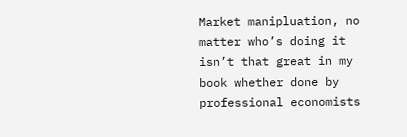Market manipluation, no matter who’s doing it isn’t that great in my book whether done by professional economists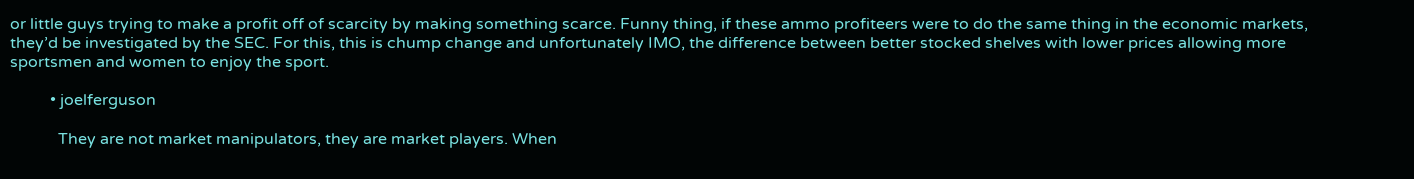or little guys trying to make a profit off of scarcity by making something scarce. Funny thing, if these ammo profiteers were to do the same thing in the economic markets, they’d be investigated by the SEC. For this, this is chump change and unfortunately IMO, the difference between better stocked shelves with lower prices allowing more sportsmen and women to enjoy the sport.

          • joelferguson

            They are not market manipulators, they are market players. When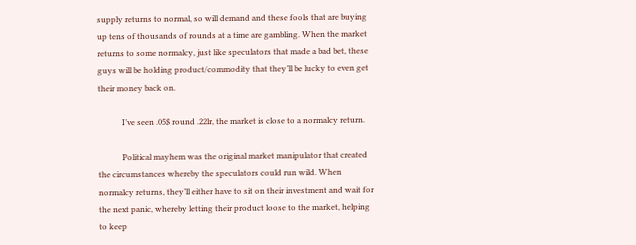supply returns to normal, so will demand and these fools that are buying up tens of thousands of rounds at a time are gambling. When the market returns to some normalcy, just like speculators that made a bad bet, these guys will be holding product/commodity that they’ll be lucky to even get their money back on.

            I’ve seen .05$ round .22lr, the market is close to a normalcy return.

            Political mayhem was the original market manipulator that created the circumstances whereby the speculators could run wild. When normalcy returns, they’ll either have to sit on their investment and wait for the next panic, whereby letting their product loose to the market, helping to keep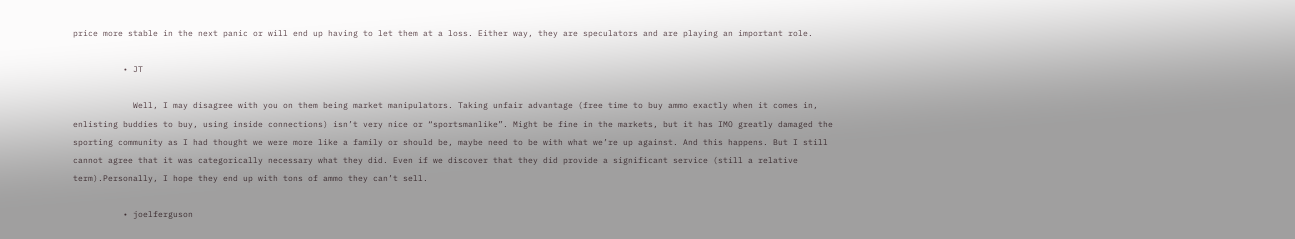price more stable in the next panic or will end up having to let them at a loss. Either way, they are speculators and are playing an important role.

          • JT

            Well, I may disagree with you on them being market manipulators. Taking unfair advantage (free time to buy ammo exactly when it comes in, enlisting buddies to buy, using inside connections) isn’t very nice or “sportsmanlike”. Might be fine in the markets, but it has IMO greatly damaged the sporting community as I had thought we were more like a family or should be, maybe need to be with what we’re up against. And this happens. But I still cannot agree that it was categorically necessary what they did. Even if we discover that they did provide a significant service (still a relative term).Personally, I hope they end up with tons of ammo they can’t sell.

          • joelferguson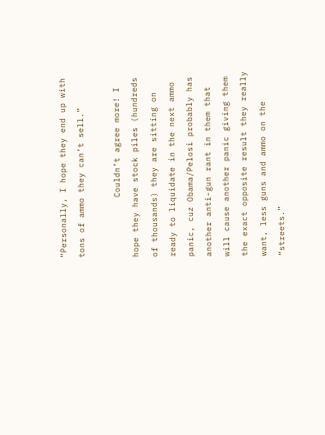“Personally, I hope they end up with tons of ammo they can’t sell.”

            Couldn’t agree more! I hope they have stock piles (hundreds of thousands) they are sitting on ready to liquidate in the next ammo panic, cuz Obama/Pelosi probably has another anti-gun rant in them that will cause another panic giving them the exact opposite result they really want, less guns and ammo on the “streets.”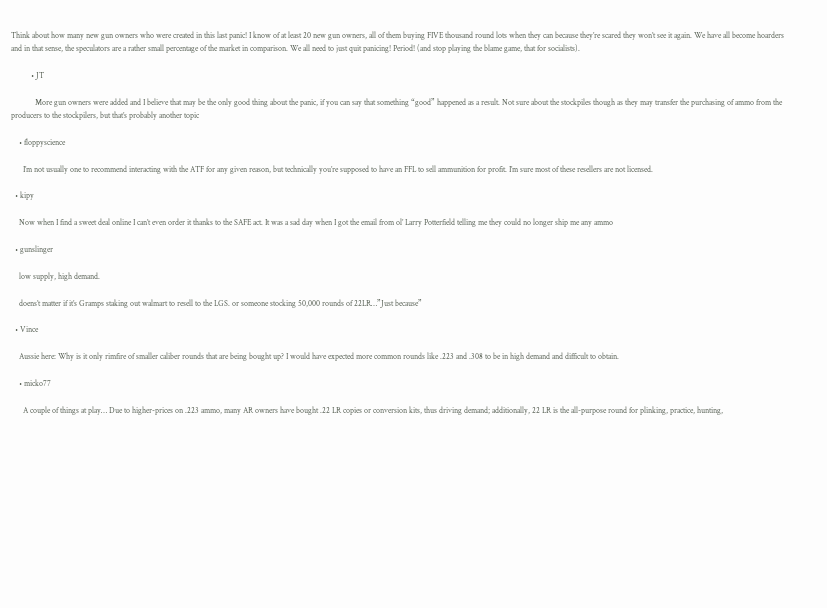Think about how many new gun owners who were created in this last panic! I know of at least 20 new gun owners, all of them buying FIVE thousand round lots when they can because they’re scared they won’t see it again. We have all become hoarders and in that sense, the speculators are a rather small percentage of the market in comparison. We all need to just quit panicing! Period! (and stop playing the blame game, that for socialists).

          • JT

            More gun owners were added and I believe that may be the only good thing about the panic, if you can say that something “good” happened as a result. Not sure about the stockpiles though as they may transfer the purchasing of ammo from the producers to the stockpilers, but that’s probably another topic

    • floppyscience

      I’m not usually one to recommend interacting with the ATF for any given reason, but technically you’re supposed to have an FFL to sell ammunition for profit. I’m sure most of these resellers are not licensed.

  • kipy

    Now when I find a sweet deal online I can’t even order it thanks to the SAFE act. It was a sad day when I got the email from ol’ Larry Potterfield telling me they could no longer ship me any ammo

  • gunslinger

    low supply, high demand.

    doens’t matter if it’s Gramps staking out walmart to resell to the LGS. or someone stocking 50,000 rounds of 22LR…”Just because”

  • Vince

    Aussie here: Why is it only rimfire of smaller caliber rounds that are being bought up? I would have expected more common rounds like .223 and .308 to be in high demand and difficult to obtain.

    • micko77

      A couple of things at play… Due to higher-prices on .223 ammo, many AR owners have bought .22 LR copies or conversion kits, thus driving demand; additionally, 22 LR is the all-purpose round for plinking, practice, hunting,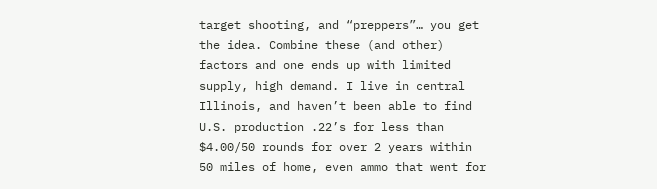target shooting, and “preppers”… you get the idea. Combine these (and other) factors and one ends up with limited supply, high demand. I live in central Illinois, and haven’t been able to find U.S. production .22’s for less than $4.00/50 rounds for over 2 years within 50 miles of home, even ammo that went for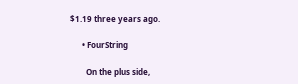$1.19 three years ago.

      • FourString

        On the plus side,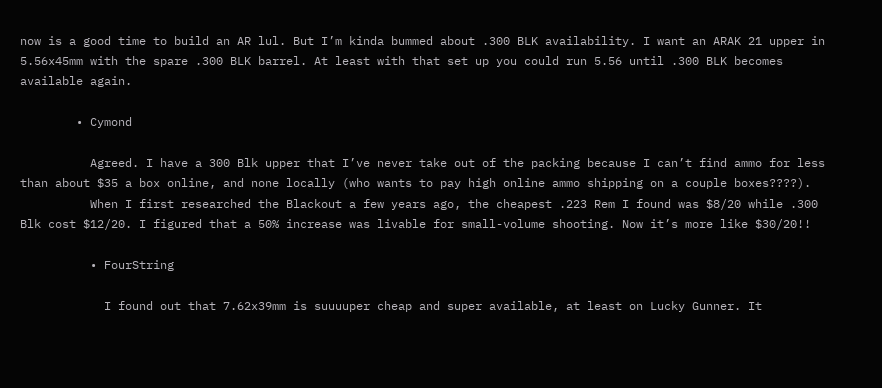now is a good time to build an AR lul. But I’m kinda bummed about .300 BLK availability. I want an ARAK 21 upper in 5.56x45mm with the spare .300 BLK barrel. At least with that set up you could run 5.56 until .300 BLK becomes available again.

        • Cymond

          Agreed. I have a 300 Blk upper that I’ve never take out of the packing because I can’t find ammo for less than about $35 a box online, and none locally (who wants to pay high online ammo shipping on a couple boxes????).
          When I first researched the Blackout a few years ago, the cheapest .223 Rem I found was $8/20 while .300 Blk cost $12/20. I figured that a 50% increase was livable for small-volume shooting. Now it’s more like $30/20!!

          • FourString

            I found out that 7.62x39mm is suuuuper cheap and super available, at least on Lucky Gunner. It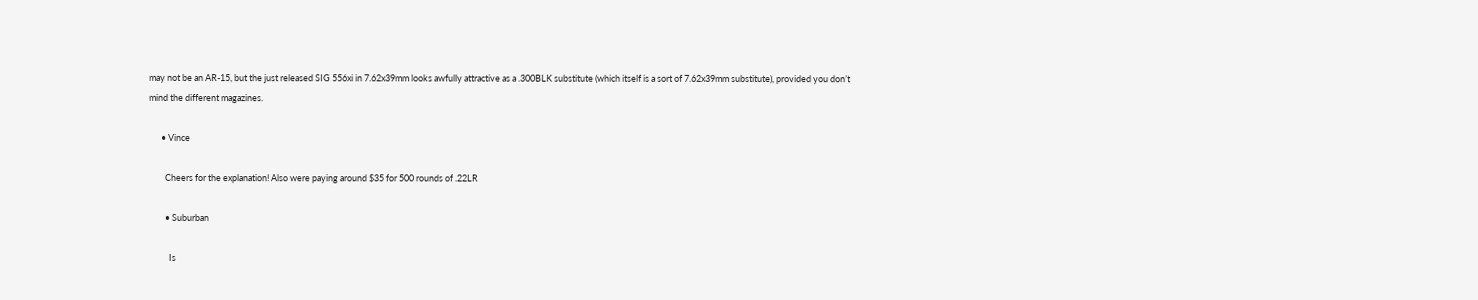may not be an AR-15, but the just released SIG 556xi in 7.62x39mm looks awfully attractive as a .300BLK substitute (which itself is a sort of 7.62x39mm substitute), provided you don’t mind the different magazines.

      • Vince

        Cheers for the explanation! Also were paying around $35 for 500 rounds of .22LR

        • Suburban

          Is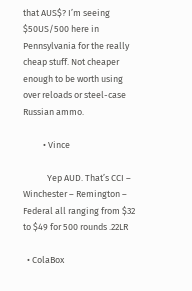that AUS$? I’m seeing $50US/500 here in Pennsylvania for the really cheap stuff. Not cheaper enough to be worth using over reloads or steel-case Russian ammo.

          • Vince

            Yep AUD. That’s CCI – Winchester – Remington – Federal all ranging from $32 to $49 for 500 rounds .22LR

  • ColaBox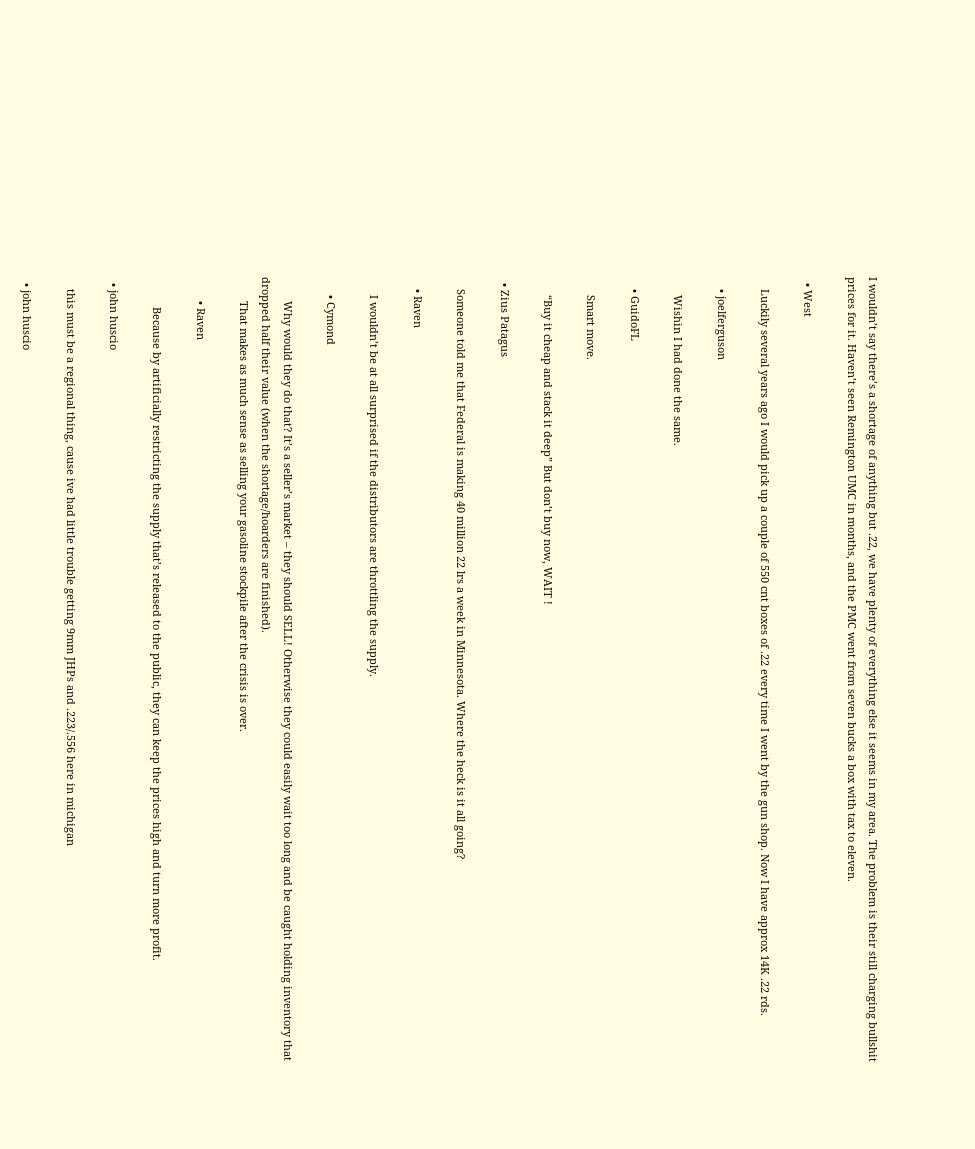I wouldn’t say there’s a shortage of anything but .22, we have plenty of everything else it seems in my area. The problem is their still charging bullshit prices for it. Haven’t seen Remington UMC in months, and the PMC went from seven bucks a box with tax to eleven.

  • West

    Luckily several years ago I would pick up a couple of 550 cnt boxes of .22 every time I went by the gun shop. Now I have approx 14K .22 rds.

    • joelferguson

      Wishin I had done the same.

    • GuidoFL

      Smart move.

      “Buy it cheap and stack it deep” But don’t buy now, WAIT !

  • Zius Patagus

    Someone told me that Federal is making 40 million 22 lrs a week in Minnesota. Where the heck is it all going?

    • Raven

      I wouldn’t be at all surprised if the distributors are throttling the supply.

      • Cymond

        Why would they do that? It’s a seller’s market – they should SELL! Otherwise they could easily wait too long and be caught holding inventory that dropped half their value (when the shortage/hoarders are finished).
        That makes as much sense as selling your gasoline stockpile after the crisis is over.

        • Raven

          Because by artificially restricting the supply that’s released to the public, they can keep the prices high and turn more profit.

  • john huscio

    this must be a regional thing, cause ive had little trouble getting 9mm JHPs and .223/.556 here in michigan

  • john huscio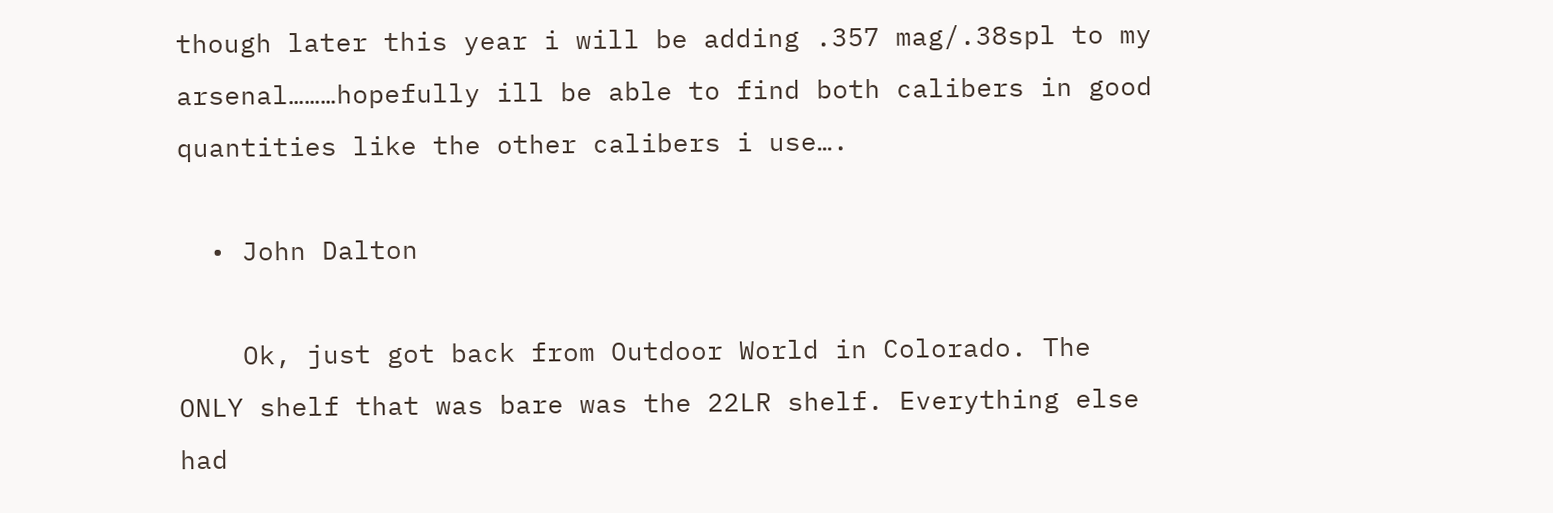though later this year i will be adding .357 mag/.38spl to my arsenal………hopefully ill be able to find both calibers in good quantities like the other calibers i use….

  • John Dalton

    Ok, just got back from Outdoor World in Colorado. The ONLY shelf that was bare was the 22LR shelf. Everything else had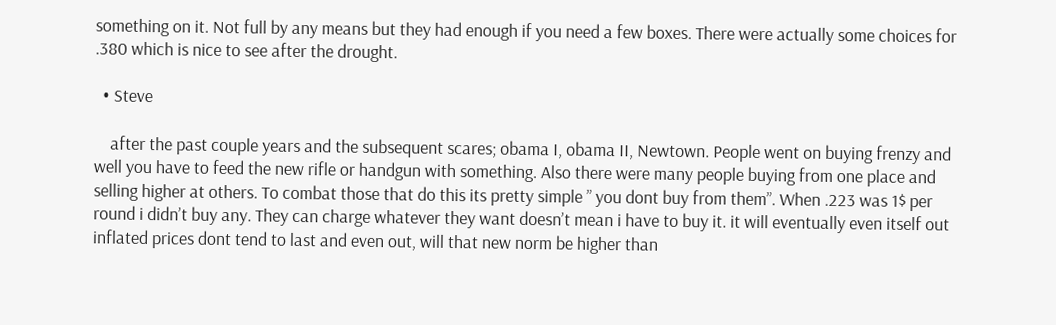something on it. Not full by any means but they had enough if you need a few boxes. There were actually some choices for .380 which is nice to see after the drought.

  • Steve

    after the past couple years and the subsequent scares; obama I, obama II, Newtown. People went on buying frenzy and well you have to feed the new rifle or handgun with something. Also there were many people buying from one place and selling higher at others. To combat those that do this its pretty simple ” you dont buy from them”. When .223 was 1$ per round i didn’t buy any. They can charge whatever they want doesn’t mean i have to buy it. it will eventually even itself out inflated prices dont tend to last and even out, will that new norm be higher than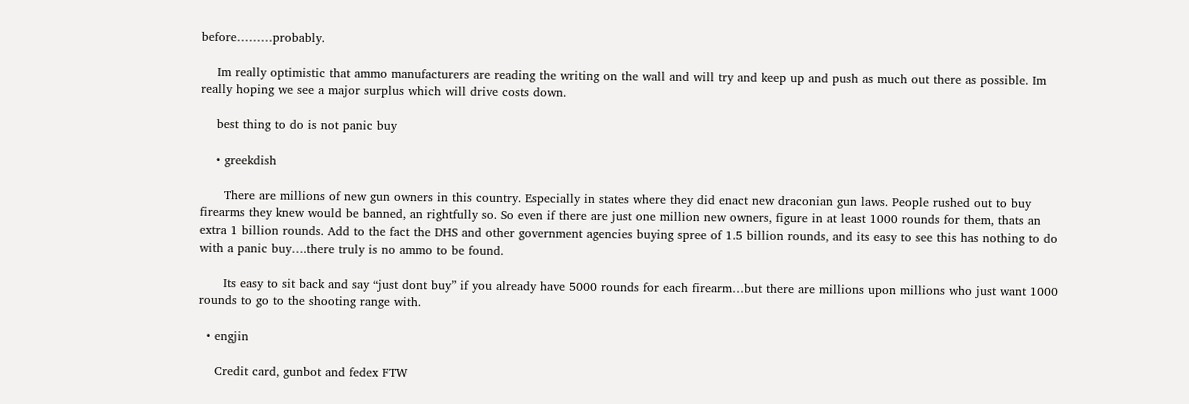before………probably.

    Im really optimistic that ammo manufacturers are reading the writing on the wall and will try and keep up and push as much out there as possible. Im really hoping we see a major surplus which will drive costs down.

    best thing to do is not panic buy

    • greekdish

      There are millions of new gun owners in this country. Especially in states where they did enact new draconian gun laws. People rushed out to buy firearms they knew would be banned, an rightfully so. So even if there are just one million new owners, figure in at least 1000 rounds for them, thats an extra 1 billion rounds. Add to the fact the DHS and other government agencies buying spree of 1.5 billion rounds, and its easy to see this has nothing to do with a panic buy….there truly is no ammo to be found.

      Its easy to sit back and say “just dont buy” if you already have 5000 rounds for each firearm…but there are millions upon millions who just want 1000 rounds to go to the shooting range with.

  • engjin

    Credit card, gunbot and fedex FTW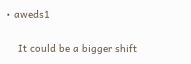• aweds1

    It could be a bigger shift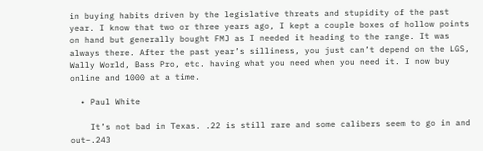in buying habits driven by the legislative threats and stupidity of the past year. I know that two or three years ago, I kept a couple boxes of hollow points on hand but generally bought FMJ as I needed it heading to the range. It was always there. After the past year’s silliness, you just can’t depend on the LGS, Wally World, Bass Pro, etc. having what you need when you need it. I now buy online and 1000 at a time.

  • Paul White

    It’s not bad in Texas. .22 is still rare and some calibers seem to go in and out–.243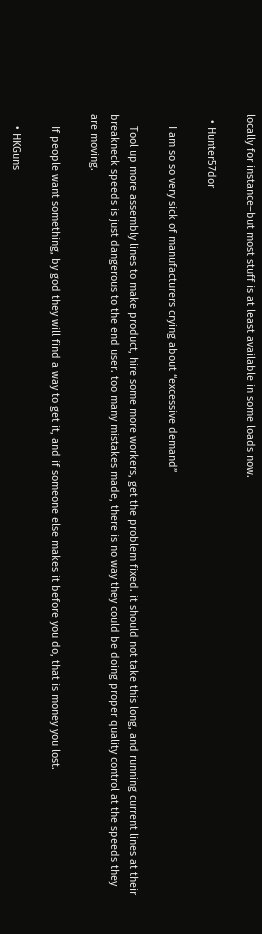locally for instance–but most stuff is at least available in some loads now.

  • Hunter57dor

    I am so so very sick of manufacturers crying about “excessive demand”

    Tool up more assembly lines to make product, hire some more workers, get the problem fixed. it should not take this long, and running current lines at their breakneck speeds is just dangerous to the end user. too many mistakes made, there is no way they could be doing proper quality control at the speeds they are moving.

    If people want something, by god they will find a way to get it, and if someone else makes it before you do, that is money you lost.

    • HKGuns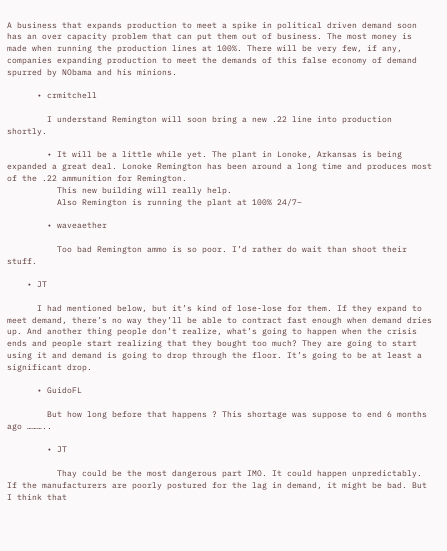A business that expands production to meet a spike in political driven demand soon has an over capacity problem that can put them out of business. The most money is made when running the production lines at 100%. There will be very few, if any, companies expanding production to meet the demands of this false economy of demand spurred by NObama and his minions.

      • crmitchell

        I understand Remington will soon bring a new .22 line into production shortly.

        • It will be a little while yet. The plant in Lonoke, Arkansas is being expanded a great deal. Lonoke Remington has been around a long time and produces most of the .22 ammunition for Remington.
          This new building will really help.
          Also Remington is running the plant at 100% 24/7–

        • waveaether

          Too bad Remington ammo is so poor. I’d rather do wait than shoot their stuff.

    • JT

      I had mentioned below, but it’s kind of lose-lose for them. If they expand to meet demand, there’s no way they’ll be able to contract fast enough when demand dries up. And another thing people don’t realize, what’s going to happen when the crisis ends and people start realizing that they bought too much? They are going to start using it and demand is going to drop through the floor. It’s going to be at least a significant drop.

      • GuidoFL

        But how long before that happens ? This shortage was suppose to end 6 months ago ………..

        • JT

          Thay could be the most dangerous part IMO. It could happen unpredictably. If the manufacturers are poorly postured for the lag in demand, it might be bad. But I think that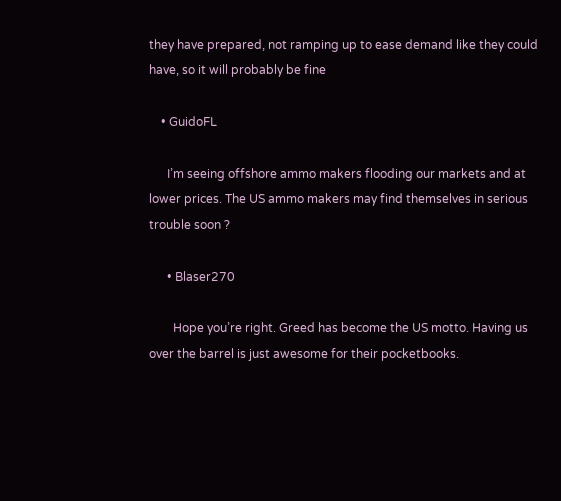they have prepared, not ramping up to ease demand like they could have, so it will probably be fine

    • GuidoFL

      I’m seeing offshore ammo makers flooding our markets and at lower prices. The US ammo makers may find themselves in serious trouble soon ?

      • Blaser270

        Hope you’re right. Greed has become the US motto. Having us over the barrel is just awesome for their pocketbooks.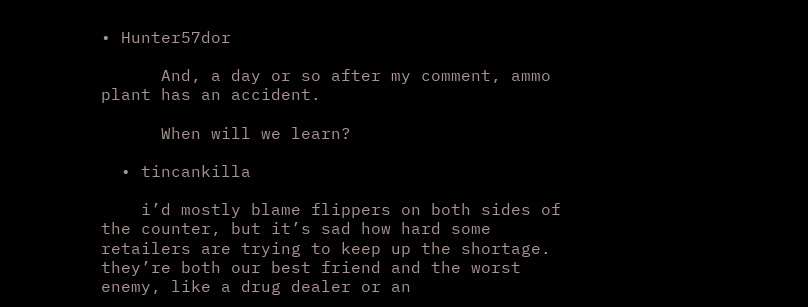• Hunter57dor

      And, a day or so after my comment, ammo plant has an accident.

      When will we learn?

  • tincankilla

    i’d mostly blame flippers on both sides of the counter, but it’s sad how hard some retailers are trying to keep up the shortage. they’re both our best friend and the worst enemy, like a drug dealer or an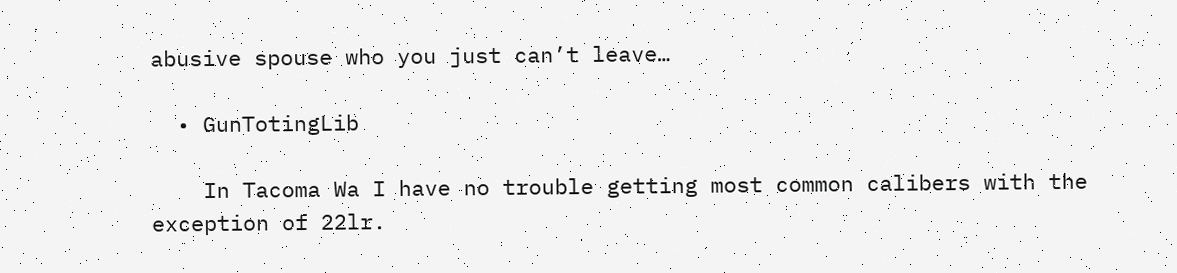abusive spouse who you just can’t leave…

  • GunTotingLib

    In Tacoma Wa I have no trouble getting most common calibers with the exception of 22lr.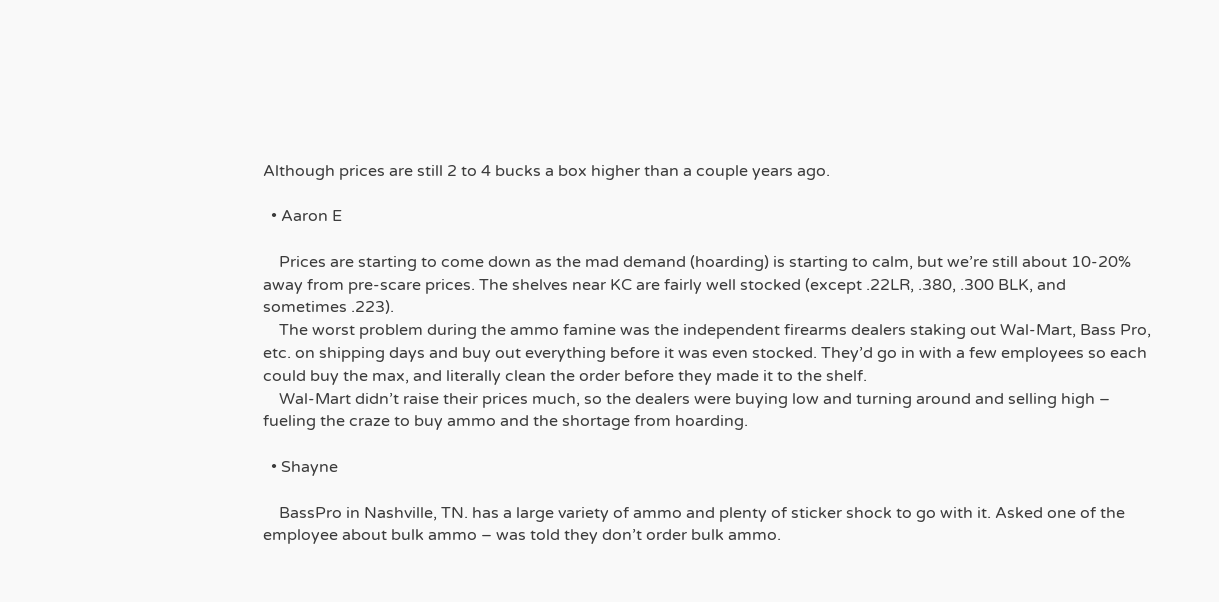Although prices are still 2 to 4 bucks a box higher than a couple years ago.

  • Aaron E

    Prices are starting to come down as the mad demand (hoarding) is starting to calm, but we’re still about 10-20% away from pre-scare prices. The shelves near KC are fairly well stocked (except .22LR, .380, .300 BLK, and sometimes .223).
    The worst problem during the ammo famine was the independent firearms dealers staking out Wal-Mart, Bass Pro, etc. on shipping days and buy out everything before it was even stocked. They’d go in with a few employees so each could buy the max, and literally clean the order before they made it to the shelf.
    Wal-Mart didn’t raise their prices much, so the dealers were buying low and turning around and selling high – fueling the craze to buy ammo and the shortage from hoarding.

  • Shayne

    BassPro in Nashville, TN. has a large variety of ammo and plenty of sticker shock to go with it. Asked one of the employee about bulk ammo – was told they don’t order bulk ammo.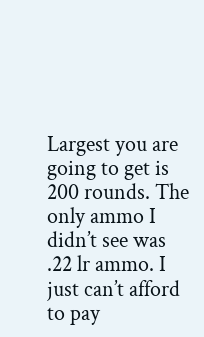Largest you are going to get is 200 rounds. The only ammo I didn’t see was .22 lr ammo. I just can’t afford to pay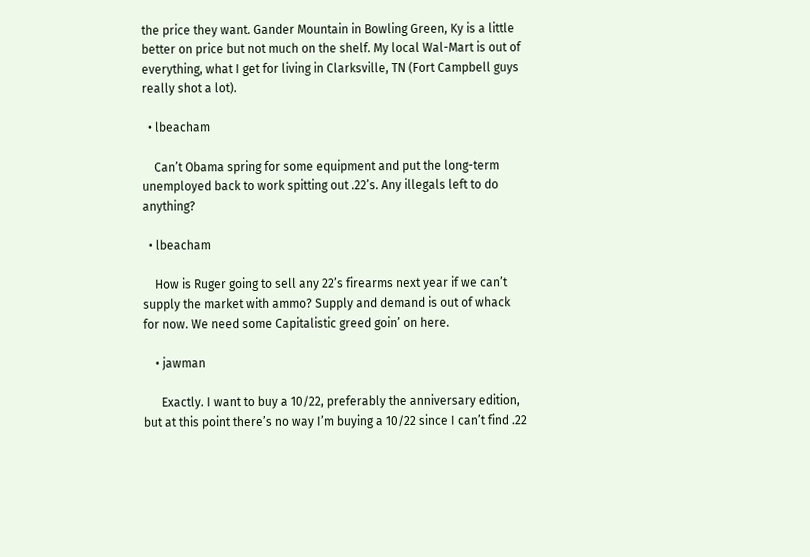the price they want. Gander Mountain in Bowling Green, Ky is a little better on price but not much on the shelf. My local Wal-Mart is out of everything, what I get for living in Clarksville, TN (Fort Campbell guys really shot a lot).

  • lbeacham

    Can’t Obama spring for some equipment and put the long-term unemployed back to work spitting out .22’s. Any illegals left to do anything?

  • lbeacham

    How is Ruger going to sell any 22’s firearms next year if we can’t supply the market with ammo? Supply and demand is out of whack for now. We need some Capitalistic greed goin’ on here.

    • jawman

      Exactly. I want to buy a 10/22, preferably the anniversary edition, but at this point there’s no way I’m buying a 10/22 since I can’t find .22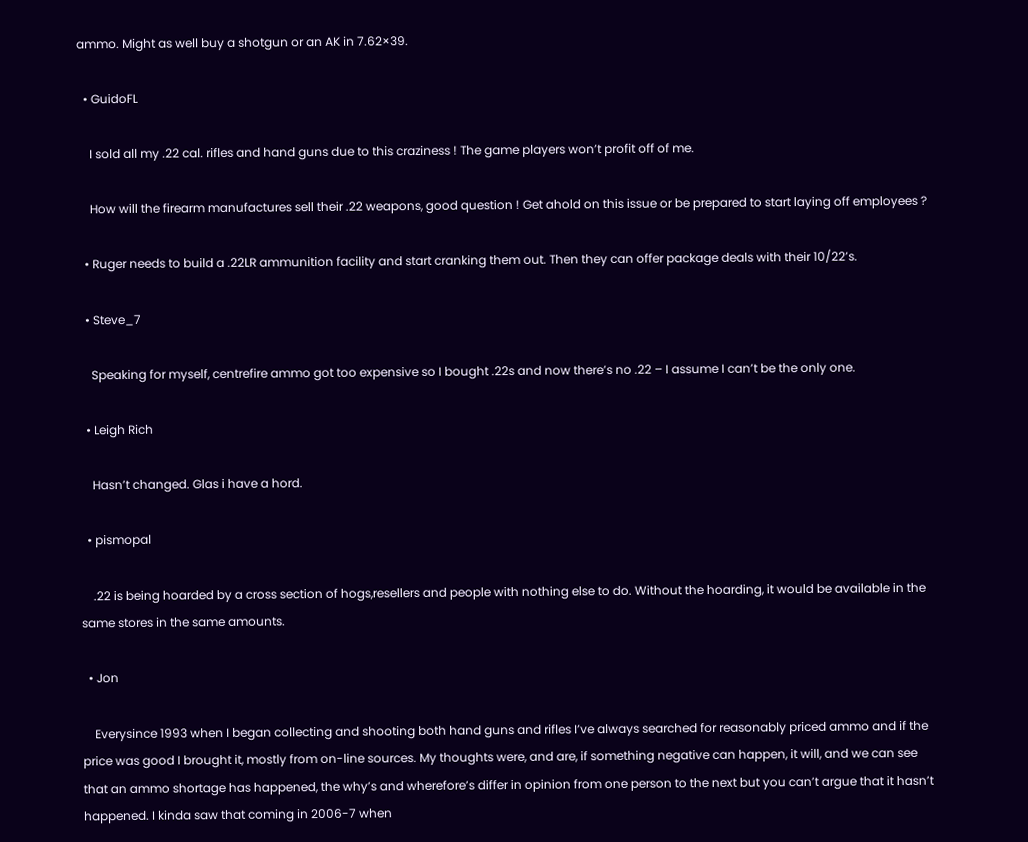ammo. Might as well buy a shotgun or an AK in 7.62×39.

  • GuidoFL

    I sold all my .22 cal. rifles and hand guns due to this craziness ! The game players won’t profit off of me.

    How will the firearm manufactures sell their .22 weapons, good question ! Get ahold on this issue or be prepared to start laying off employees ?

  • Ruger needs to build a .22LR ammunition facility and start cranking them out. Then they can offer package deals with their 10/22’s.

  • Steve_7

    Speaking for myself, centrefire ammo got too expensive so I bought .22s and now there’s no .22 – I assume I can’t be the only one.

  • Leigh Rich

    Hasn’t changed. Glas i have a hord.

  • pismopal

    .22 is being hoarded by a cross section of hogs,resellers and people with nothing else to do. Without the hoarding, it would be available in the same stores in the same amounts.

  • Jon

    Everysince 1993 when I began collecting and shooting both hand guns and rifles I’ve always searched for reasonably priced ammo and if the price was good I brought it, mostly from on-line sources. My thoughts were, and are, if something negative can happen, it will, and we can see that an ammo shortage has happened, the why’s and wherefore’s differ in opinion from one person to the next but you can’t argue that it hasn’t happened. I kinda saw that coming in 2006-7 when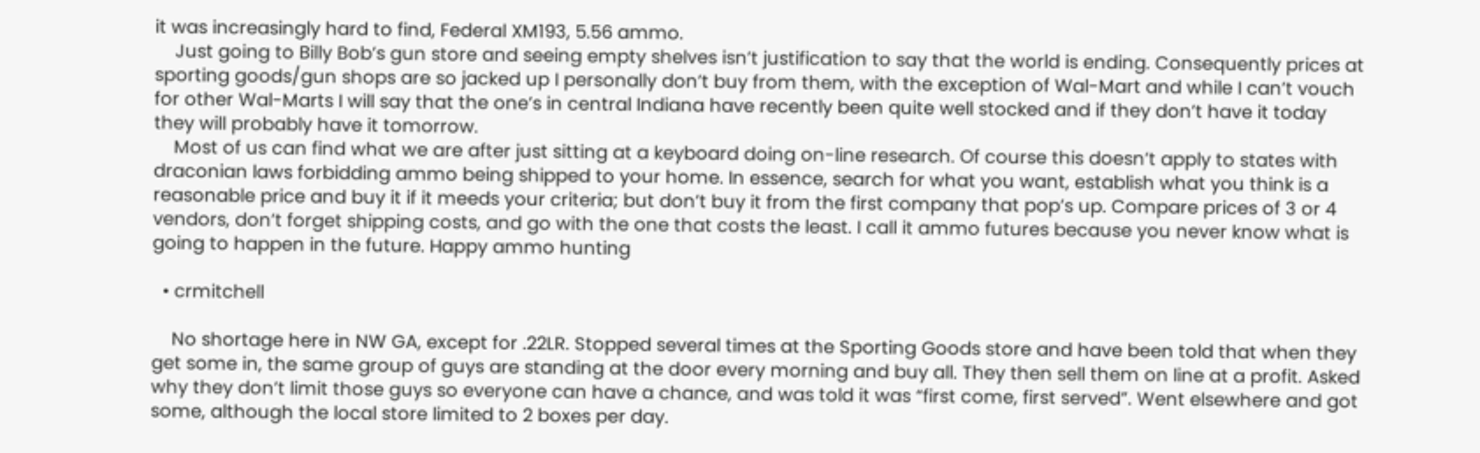it was increasingly hard to find, Federal XM193, 5.56 ammo.
    Just going to Billy Bob’s gun store and seeing empty shelves isn’t justification to say that the world is ending. Consequently prices at sporting goods/gun shops are so jacked up I personally don’t buy from them, with the exception of Wal-Mart and while I can’t vouch for other Wal-Marts I will say that the one’s in central Indiana have recently been quite well stocked and if they don’t have it today they will probably have it tomorrow.
    Most of us can find what we are after just sitting at a keyboard doing on-line research. Of course this doesn’t apply to states with draconian laws forbidding ammo being shipped to your home. In essence, search for what you want, establish what you think is a reasonable price and buy it if it meeds your criteria; but don’t buy it from the first company that pop’s up. Compare prices of 3 or 4 vendors, don’t forget shipping costs, and go with the one that costs the least. I call it ammo futures because you never know what is going to happen in the future. Happy ammo hunting

  • crmitchell

    No shortage here in NW GA, except for .22LR. Stopped several times at the Sporting Goods store and have been told that when they get some in, the same group of guys are standing at the door every morning and buy all. They then sell them on line at a profit. Asked why they don’t limit those guys so everyone can have a chance, and was told it was “first come, first served”. Went elsewhere and got some, although the local store limited to 2 boxes per day.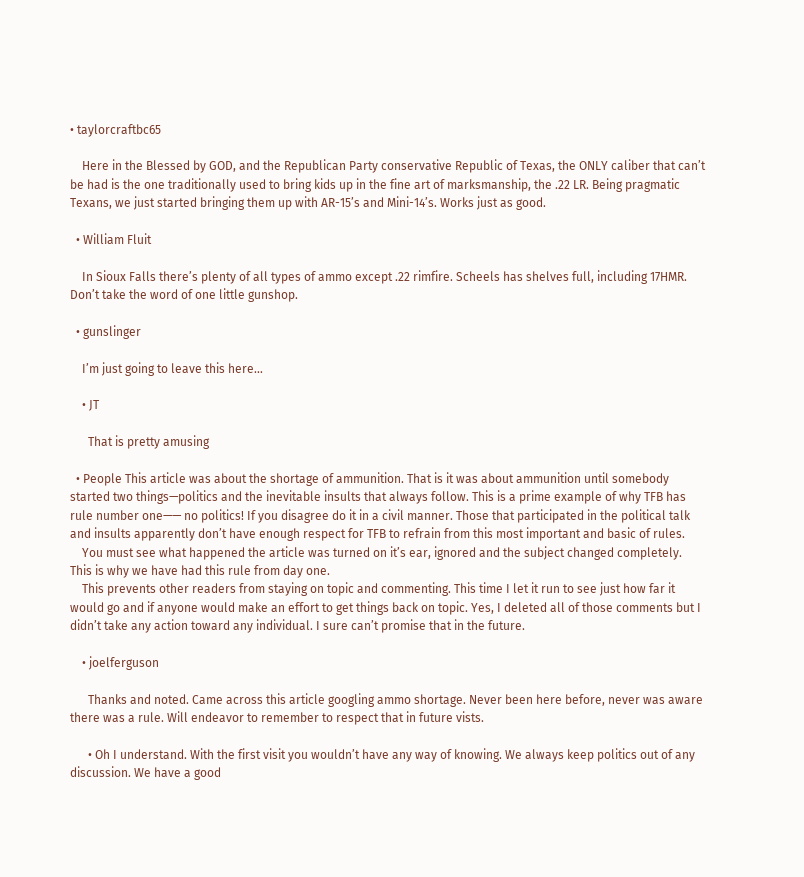• taylorcraftbc65

    Here in the Blessed by GOD, and the Republican Party conservative Republic of Texas, the ONLY caliber that can’t be had is the one traditionally used to bring kids up in the fine art of marksmanship, the .22 LR. Being pragmatic Texans, we just started bringing them up with AR-15’s and Mini-14’s. Works just as good.

  • William Fluit

    In Sioux Falls there’s plenty of all types of ammo except .22 rimfire. Scheels has shelves full, including 17HMR. Don’t take the word of one little gunshop.

  • gunslinger

    I’m just going to leave this here…

    • JT

      That is pretty amusing

  • People This article was about the shortage of ammunition. That is it was about ammunition until somebody started two things—politics and the inevitable insults that always follow. This is a prime example of why TFB has rule number one—— no politics! If you disagree do it in a civil manner. Those that participated in the political talk and insults apparently don’t have enough respect for TFB to refrain from this most important and basic of rules.
    You must see what happened the article was turned on it’s ear, ignored and the subject changed completely. This is why we have had this rule from day one.
    This prevents other readers from staying on topic and commenting. This time I let it run to see just how far it would go and if anyone would make an effort to get things back on topic. Yes, I deleted all of those comments but I didn’t take any action toward any individual. I sure can’t promise that in the future.

    • joelferguson

      Thanks and noted. Came across this article googling ammo shortage. Never been here before, never was aware there was a rule. Will endeavor to remember to respect that in future vists.

      • Oh I understand. With the first visit you wouldn’t have any way of knowing. We always keep politics out of any discussion. We have a good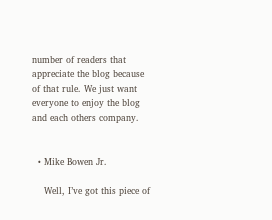number of readers that appreciate the blog because of that rule. We just want everyone to enjoy the blog and each others company.


  • Mike Bowen Jr.

    Well, I’ve got this piece of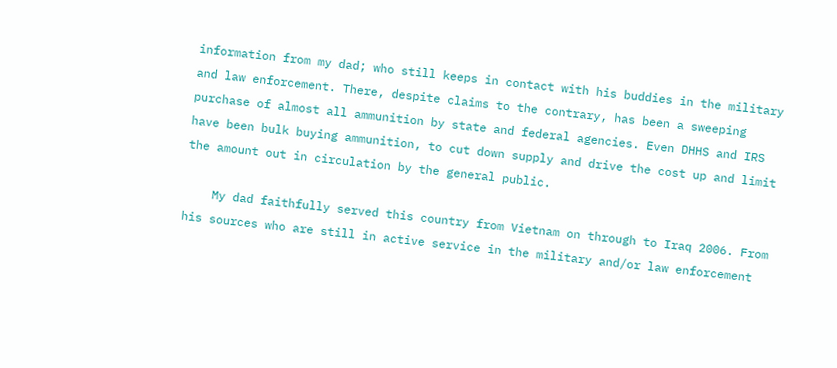information from my dad; who still keeps in contact with his buddies in the military and law enforcement. There, despite claims to the contrary, has been a sweeping purchase of almost all ammunition by state and federal agencies. Even DHHS and IRS have been bulk buying ammunition, to cut down supply and drive the cost up and limit the amount out in circulation by the general public.

    My dad faithfully served this country from Vietnam on through to Iraq 2006. From his sources who are still in active service in the military and/or law enforcement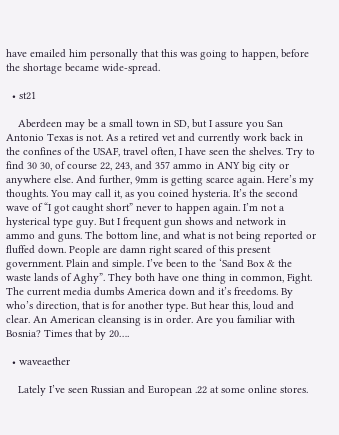have emailed him personally that this was going to happen, before the shortage became wide-spread.

  • st21

    Aberdeen may be a small town in SD, but I assure you San Antonio Texas is not. As a retired vet and currently work back in the confines of the USAF, travel often, I have seen the shelves. Try to find 30 30, of course 22, 243, and 357 ammo in ANY big city or anywhere else. And further, 9mm is getting scarce again. Here’s my thoughts. You may call it, as you coined hysteria. It’s the second wave of “I got caught short” never to happen again. I’m not a hysterical type guy. But I frequent gun shows and network in ammo and guns. The bottom line, and what is not being reported or fluffed down. People are damn right scared of this present government. Plain and simple. I’ve been to the ‘Sand Box & the waste lands of Aghy”. They both have one thing in common, Fight. The current media dumbs America down and it’s freedoms. By who’s direction, that is for another type. But hear this, loud and clear. An American cleansing is in order. Are you familiar with Bosnia? Times that by 20….

  • waveaether

    Lately I’ve seen Russian and European .22 at some online stores.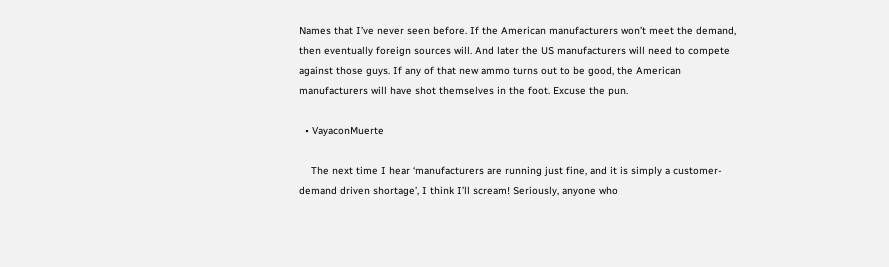Names that I’ve never seen before. If the American manufacturers won’t meet the demand, then eventually foreign sources will. And later the US manufacturers will need to compete against those guys. If any of that new ammo turns out to be good, the American manufacturers will have shot themselves in the foot. Excuse the pun.

  • VayaconMuerte

    The next time I hear ‘manufacturers are running just fine, and it is simply a customer-demand driven shortage’, I think I’ll scream! Seriously, anyone who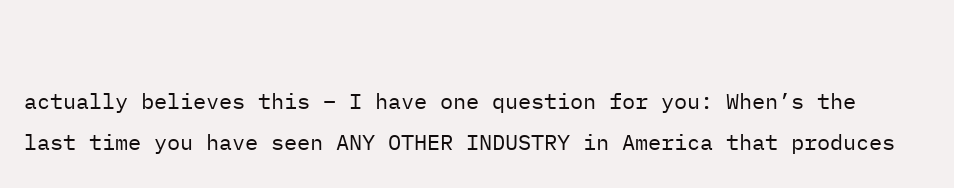actually believes this – I have one question for you: When’s the last time you have seen ANY OTHER INDUSTRY in America that produces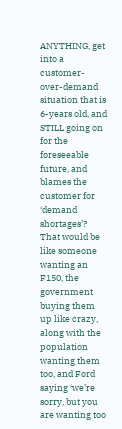ANYTHING, get into a customer-over-demand situation that is 6-years old, and STILL going on for the foreseeable future, and blames the customer for ‘demand shortages’? That would be like someone wanting an F150, the government buying them up like crazy, along with the population wanting them too, and Ford saying ‘we’re sorry, but you are wanting too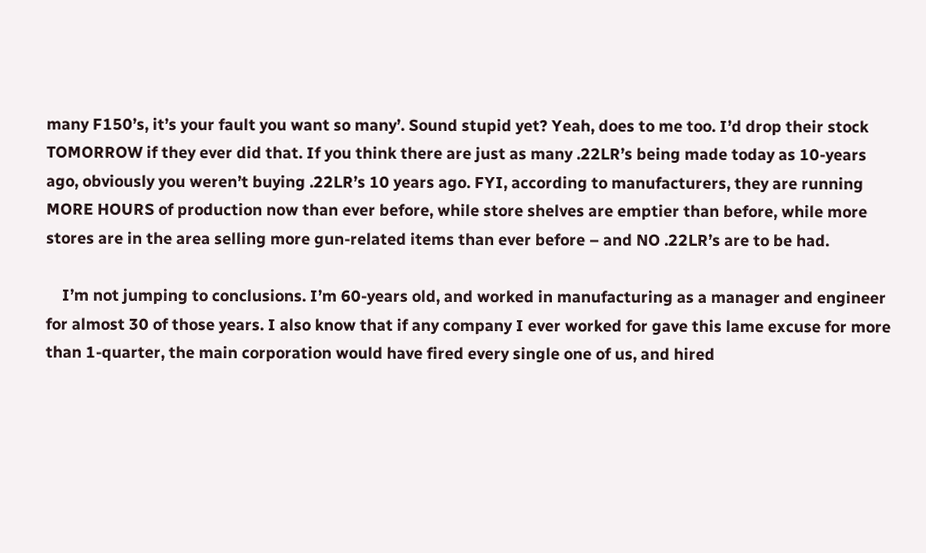many F150’s, it’s your fault you want so many’. Sound stupid yet? Yeah, does to me too. I’d drop their stock TOMORROW if they ever did that. If you think there are just as many .22LR’s being made today as 10-years ago, obviously you weren’t buying .22LR’s 10 years ago. FYI, according to manufacturers, they are running MORE HOURS of production now than ever before, while store shelves are emptier than before, while more stores are in the area selling more gun-related items than ever before – and NO .22LR’s are to be had.

    I’m not jumping to conclusions. I’m 60-years old, and worked in manufacturing as a manager and engineer for almost 30 of those years. I also know that if any company I ever worked for gave this lame excuse for more than 1-quarter, the main corporation would have fired every single one of us, and hired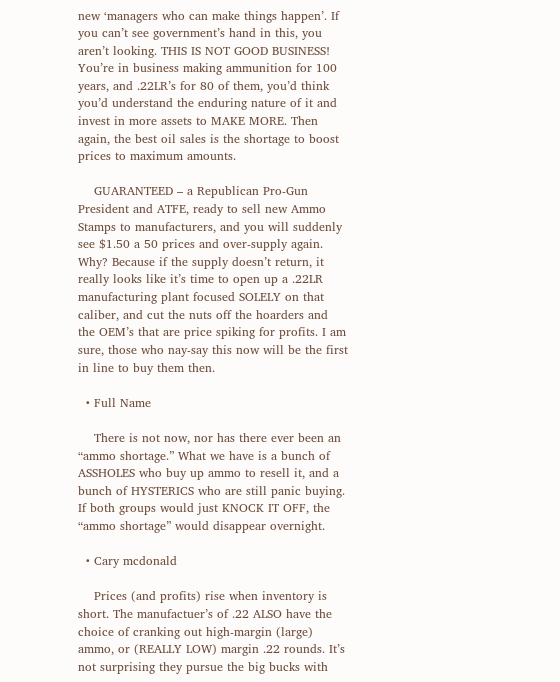new ‘managers who can make things happen’. If you can’t see government’s hand in this, you aren’t looking. THIS IS NOT GOOD BUSINESS! You’re in business making ammunition for 100 years, and .22LR’s for 80 of them, you’d think you’d understand the enduring nature of it and invest in more assets to MAKE MORE. Then again, the best oil sales is the shortage to boost prices to maximum amounts.

    GUARANTEED – a Republican Pro-Gun President and ATFE, ready to sell new Ammo Stamps to manufacturers, and you will suddenly see $1.50 a 50 prices and over-supply again. Why? Because if the supply doesn’t return, it really looks like it’s time to open up a .22LR manufacturing plant focused SOLELY on that caliber, and cut the nuts off the hoarders and the OEM’s that are price spiking for profits. I am sure, those who nay-say this now will be the first in line to buy them then.

  • Full Name

    There is not now, nor has there ever been an “ammo shortage.” What we have is a bunch of ASSHOLES who buy up ammo to resell it, and a bunch of HYSTERICS who are still panic buying. If both groups would just KNOCK IT OFF, the “ammo shortage” would disappear overnight.

  • Cary mcdonald

    Prices (and profits) rise when inventory is short. The manufactuer’s of .22 ALSO have the choice of cranking out high-margin (large) ammo, or (REALLY LOW) margin .22 rounds. It’s not surprising they pursue the big bucks with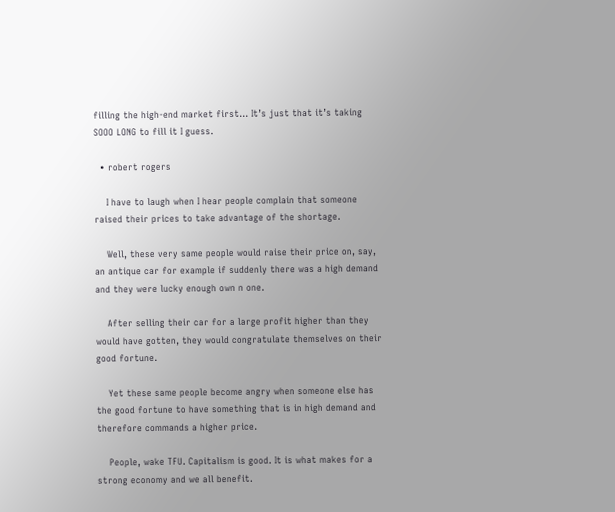filling the high-end market first… It’s just that it’s taking SOOO LONG to fill it I guess.

  • robert rogers

    I have to laugh when I hear people complain that someone raised their prices to take advantage of the shortage.

    Well, these very same people would raise their price on, say, an antique car for example if suddenly there was a high demand and they were lucky enough own n one.

    After selling their car for a large profit higher than they would have gotten, they would congratulate themselves on their good fortune.

    Yet these same people become angry when someone else has the good fortune to have something that is in high demand and therefore commands a higher price.

    People, wake TFU. Capitalism is good. It is what makes for a strong economy and we all benefit.